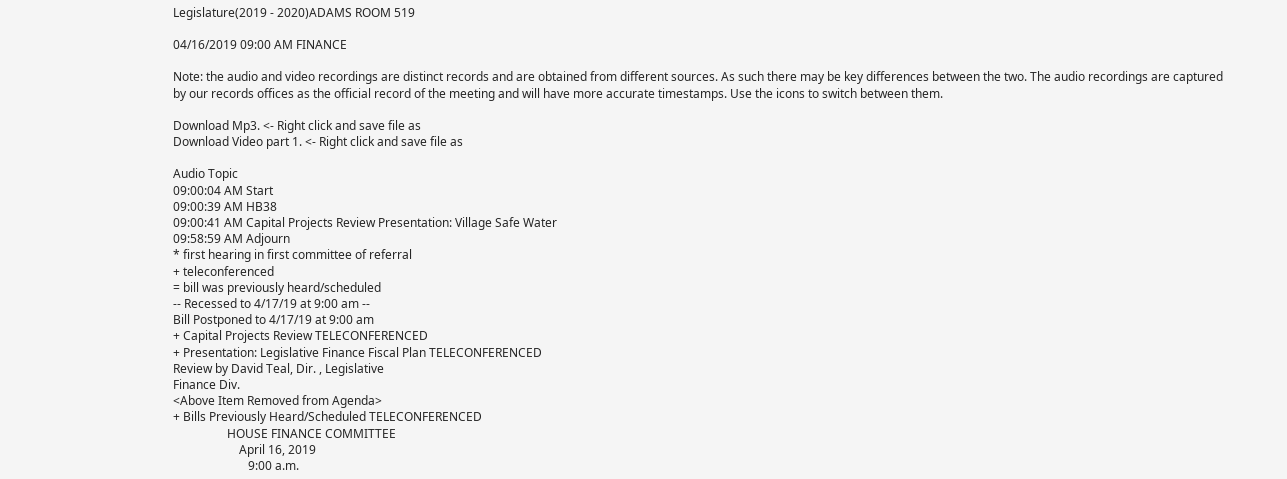Legislature(2019 - 2020)ADAMS ROOM 519

04/16/2019 09:00 AM FINANCE

Note: the audio and video recordings are distinct records and are obtained from different sources. As such there may be key differences between the two. The audio recordings are captured by our records offices as the official record of the meeting and will have more accurate timestamps. Use the icons to switch between them.

Download Mp3. <- Right click and save file as
Download Video part 1. <- Right click and save file as

Audio Topic
09:00:04 AM Start
09:00:39 AM HB38
09:00:41 AM Capital Projects Review Presentation: Village Safe Water
09:58:59 AM Adjourn
* first hearing in first committee of referral
+ teleconferenced
= bill was previously heard/scheduled
-- Recessed to 4/17/19 at 9:00 am --
Bill Postponed to 4/17/19 at 9:00 am
+ Capital Projects Review TELECONFERENCED
+ Presentation: Legislative Finance Fiscal Plan TELECONFERENCED
Review by David Teal, Dir. , Legislative
Finance Div.
<Above Item Removed from Agenda>
+ Bills Previously Heard/Scheduled TELECONFERENCED
                  HOUSE FINANCE COMMITTEE
                      April 16, 2019
                         9:00 a.m.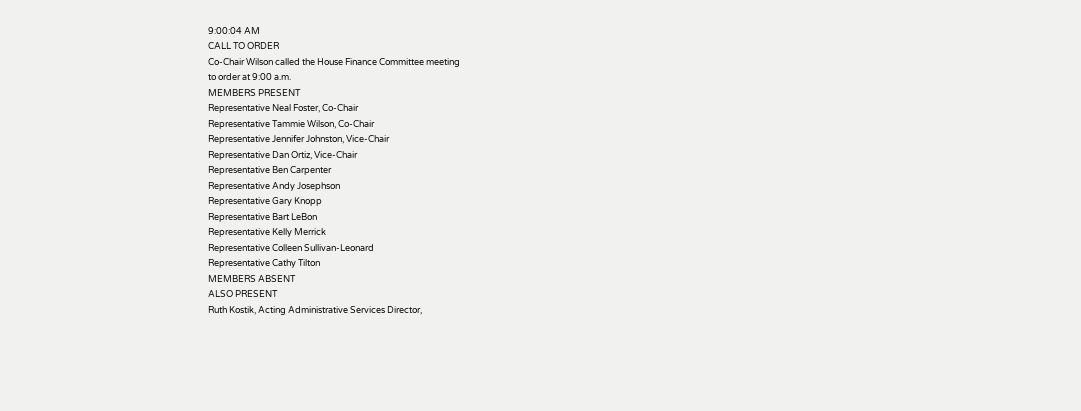9:00:04 AM
CALL TO ORDER
Co-Chair Wilson called the House Finance Committee meeting
to order at 9:00 a.m.
MEMBERS PRESENT
Representative Neal Foster, Co-Chair
Representative Tammie Wilson, Co-Chair
Representative Jennifer Johnston, Vice-Chair
Representative Dan Ortiz, Vice-Chair
Representative Ben Carpenter
Representative Andy Josephson
Representative Gary Knopp
Representative Bart LeBon
Representative Kelly Merrick
Representative Colleen Sullivan-Leonard
Representative Cathy Tilton
MEMBERS ABSENT
ALSO PRESENT
Ruth Kostik, Acting Administrative Services Director,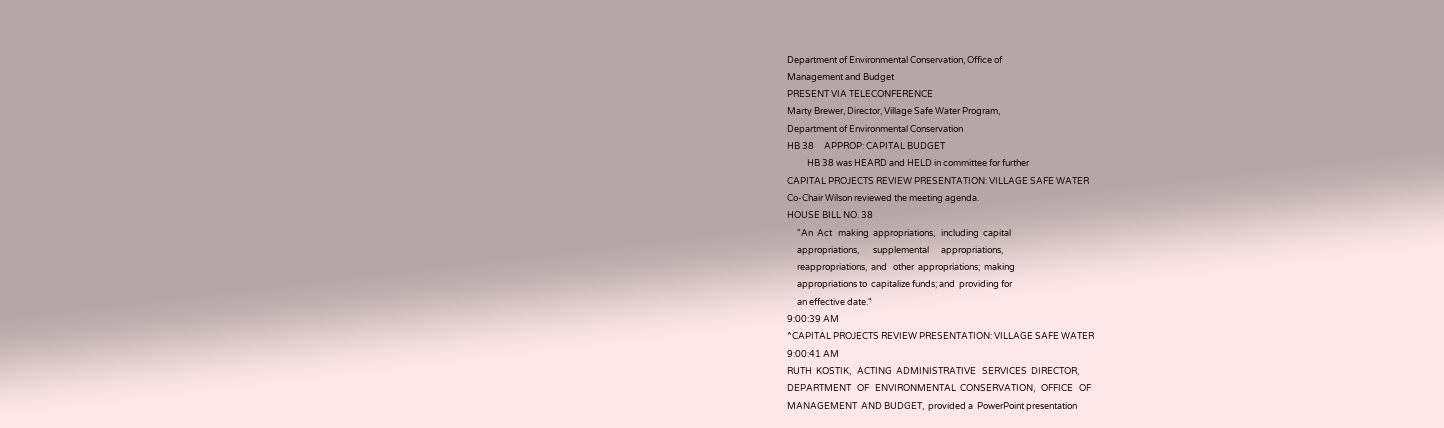Department of Environmental Conservation, Office of
Management and Budget
PRESENT VIA TELECONFERENCE
Marty Brewer, Director, Village Safe Water Program,
Department of Environmental Conservation
HB 38     APPROP: CAPITAL BUDGET
          HB 38 was HEARD and HELD in committee for further
CAPITAL PROJECTS REVIEW PRESENTATION: VILLAGE SAFE WATER
Co-Chair Wilson reviewed the meeting agenda.
HOUSE BILL NO. 38
     "An  Act   making  appropriations,   including  capital
     appropriations,       supplemental      appropriations,
     reappropriations,  and   other  appropriations;  making
     appropriations to  capitalize funds; and  providing for
     an effective date."
9:00:39 AM
^CAPITAL PROJECTS REVIEW PRESENTATION: VILLAGE SAFE WATER
9:00:41 AM
RUTH  KOSTIK,   ACTING  ADMINISTRATIVE   SERVICES  DIRECTOR,
DEPARTMENT   OF   ENVIRONMENTAL  CONSERVATION,   OFFICE   OF
MANAGEMENT  AND BUDGET,  provided a  PowerPoint presentation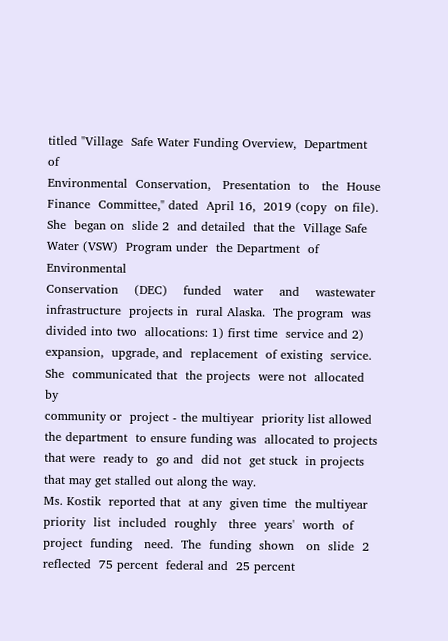titled "Village  Safe Water Funding Overview,  Department of
Environmental  Conservation,   Presentation  to   the  House
Finance  Committee," dated  April 16,  2019 (copy  on file).
She  began on  slide 2  and detailed  that the  Village Safe
Water (VSW)  Program under  the Department  of Environmental
Conservation    (DEC)    funded   water    and    wastewater
infrastructure  projects in  rural Alaska.  The program  was
divided into two  allocations: 1) first time  service and 2)
expansion,  upgrade, and  replacement  of existing  service.
She  communicated that  the projects  were not  allocated by
community or  project - the multiyear  priority list allowed
the department  to ensure funding was  allocated to projects
that were  ready to  go and  did not  get stuck  in projects
that may get stalled out along the way.
Ms. Kostik  reported that  at any  given time  the multiyear
priority  list  included  roughly   three  years'  worth  of
project  funding   need.  The  funding  shown   on  slide  2
reflected  75 percent  federal and  25 percent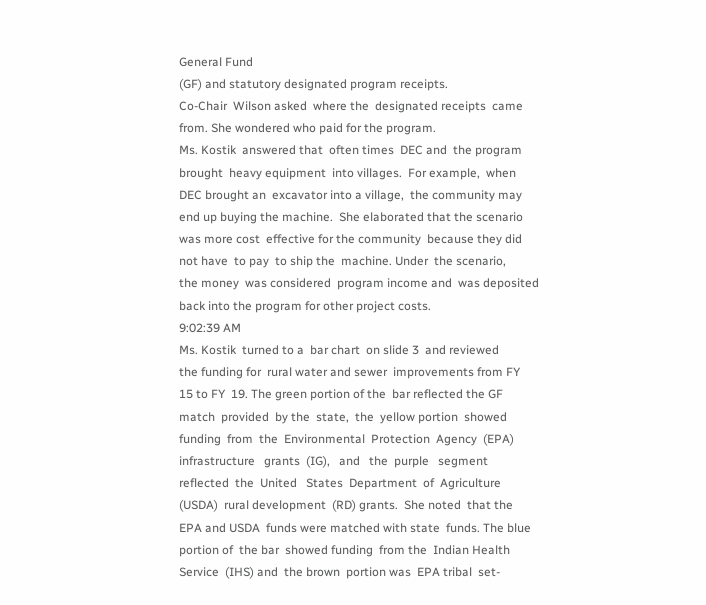General Fund
(GF) and statutory designated program receipts.
Co-Chair  Wilson asked  where the  designated receipts  came
from. She wondered who paid for the program.
Ms. Kostik  answered that  often times  DEC and  the program
brought  heavy equipment  into villages.  For example,  when
DEC brought an  excavator into a village,  the community may
end up buying the machine.  She elaborated that the scenario
was more cost  effective for the community  because they did
not have  to pay  to ship the  machine. Under  the scenario,
the money  was considered  program income and  was deposited
back into the program for other project costs.
9:02:39 AM
Ms. Kostik  turned to a  bar chart  on slide 3  and reviewed
the funding for  rural water and sewer  improvements from FY
15 to FY  19. The green portion of the  bar reflected the GF
match  provided  by the  state,  the  yellow portion  showed
funding  from  the  Environmental  Protection  Agency  (EPA)
infrastructure   grants  (IG),   and   the  purple   segment
reflected  the  United   States  Department  of  Agriculture
(USDA)  rural development  (RD) grants.  She noted  that the
EPA and USDA  funds were matched with state  funds. The blue
portion of  the bar  showed funding  from the  Indian Health
Service  (IHS) and  the brown  portion was  EPA tribal  set-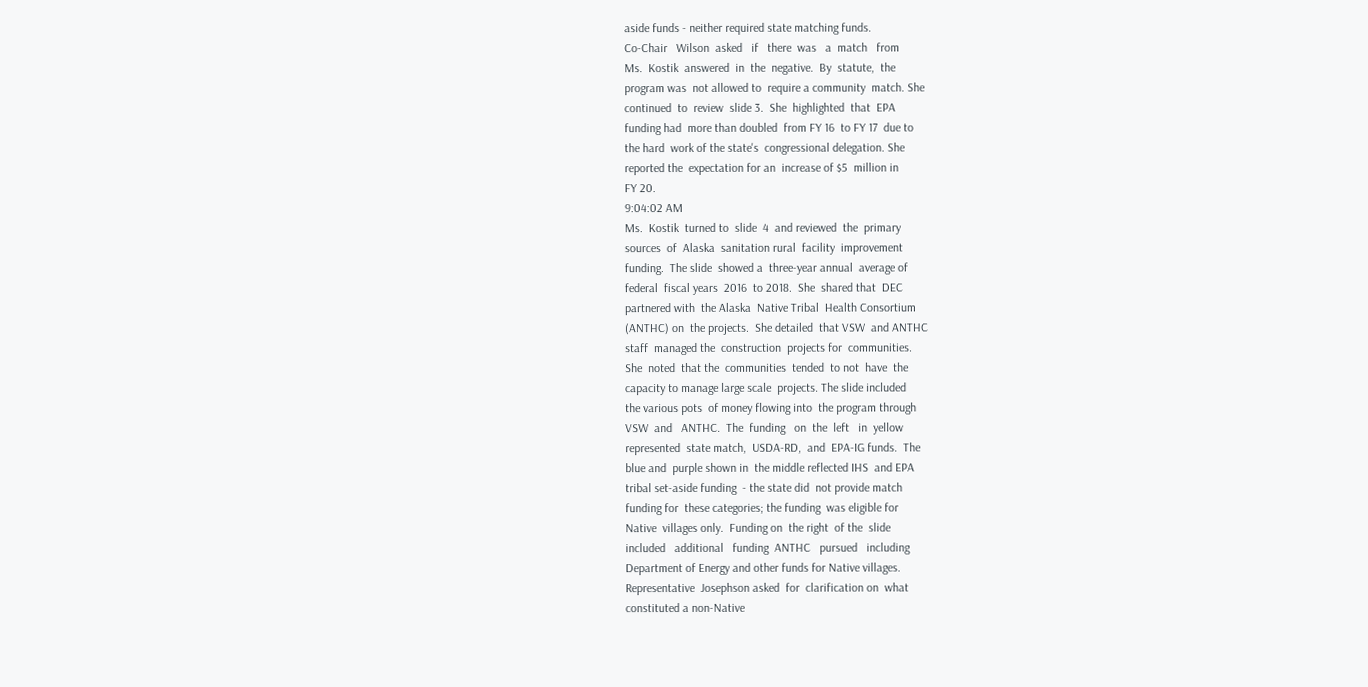aside funds - neither required state matching funds.
Co-Chair   Wilson  asked   if   there  was   a  match   from
Ms.  Kostik  answered  in  the  negative.  By  statute,  the
program was  not allowed to  require a community  match. She
continued  to  review  slide 3.  She  highlighted  that  EPA
funding had  more than doubled  from FY 16  to FY 17  due to
the hard  work of the state's  congressional delegation. She
reported the  expectation for an  increase of $5  million in
FY 20.
9:04:02 AM
Ms.  Kostik  turned to  slide  4  and reviewed  the  primary
sources  of  Alaska  sanitation rural  facility  improvement
funding.  The slide  showed a  three-year annual  average of
federal  fiscal years  2016  to 2018.  She  shared that  DEC
partnered with  the Alaska  Native Tribal  Health Consortium
(ANTHC) on  the projects.  She detailed  that VSW  and ANTHC
staff  managed the  construction  projects for  communities.
She  noted  that the  communities  tended  to not  have  the
capacity to manage large scale  projects. The slide included
the various pots  of money flowing into  the program through
VSW  and   ANTHC.  The  funding   on  the  left   in  yellow
represented  state match,  USDA-RD,  and  EPA-IG funds.  The
blue and  purple shown in  the middle reflected IHS  and EPA
tribal set-aside funding  - the state did  not provide match
funding for  these categories; the funding  was eligible for
Native  villages only.  Funding on  the right  of the  slide
included   additional   funding  ANTHC   pursued   including
Department of Energy and other funds for Native villages.
Representative  Josephson asked  for  clarification on  what
constituted a non-Native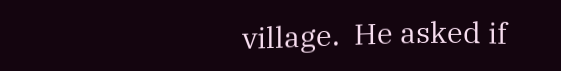village.  He asked if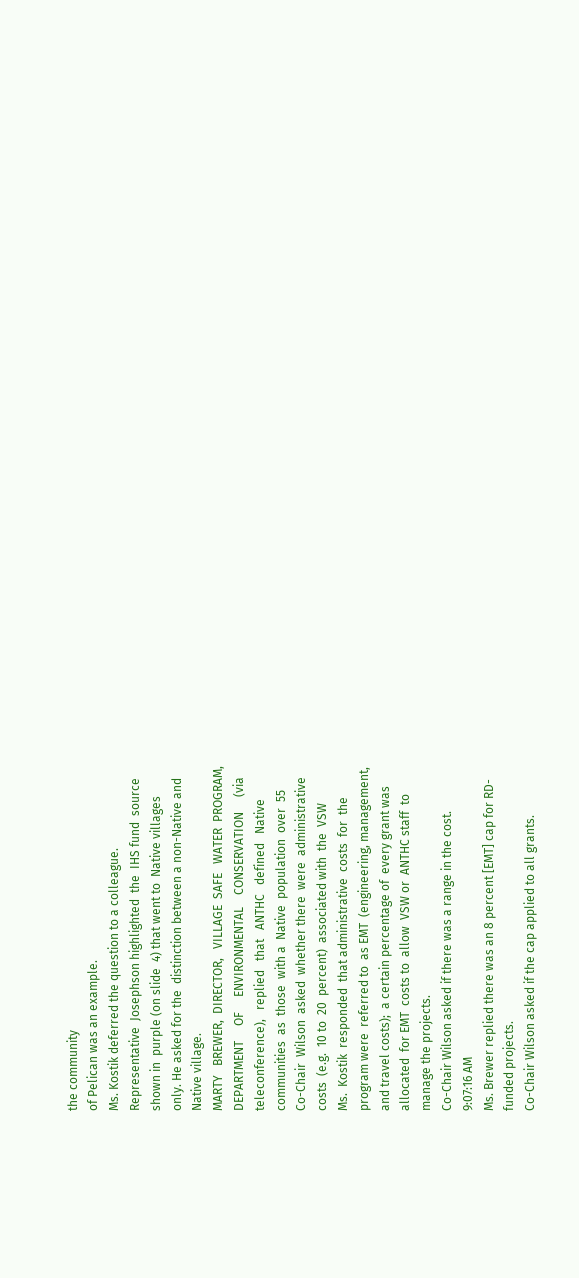the community
of Pelican was an example.
Ms. Kostik deferred the question to a colleague.
Representative  Josephson highlighted  the  IHS fund  source
shown in  purple (on slide  4) that went to  Native villages
only. He asked for the  distinction between a non-Native and
Native village.
MARTY   BREWER,  DIRECTOR,   VILLAGE  SAFE   WATER  PROGRAM,
DEPARTMENT     OF     ENVIRONMENTAL    CONSERVATION     (via
teleconference),   replied   that   ANTHC   defined   Native
communities  as  those  with a  Native  population  over  55
Co-Chair  Wilson  asked  whether there  were  administrative
costs  (e.g.  10 to  20  percent)  associated with  the  VSW
Ms.  Kostik  responded  that administrative  costs  for  the
program were  referred to  as EMT  (engineering, management,
and travel costs);  a certain percentage of  every grant was
allocated  for EMT  costs to  allow  VSW or  ANTHC staff  to
manage the projects.
Co-Chair Wilson asked if there was a range in the cost.
9:07:16 AM
Ms. Brewer replied there was an 8 percent [EMT] cap for RD-
funded projects.
Co-Chair Wilson asked if the cap applied to all grants.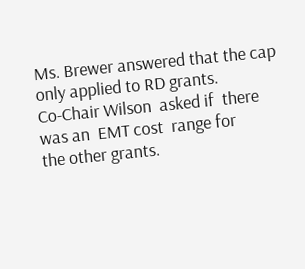Ms. Brewer answered that the cap only applied to RD grants.
Co-Chair Wilson  asked if  there was an  EMT cost  range for
the other grants.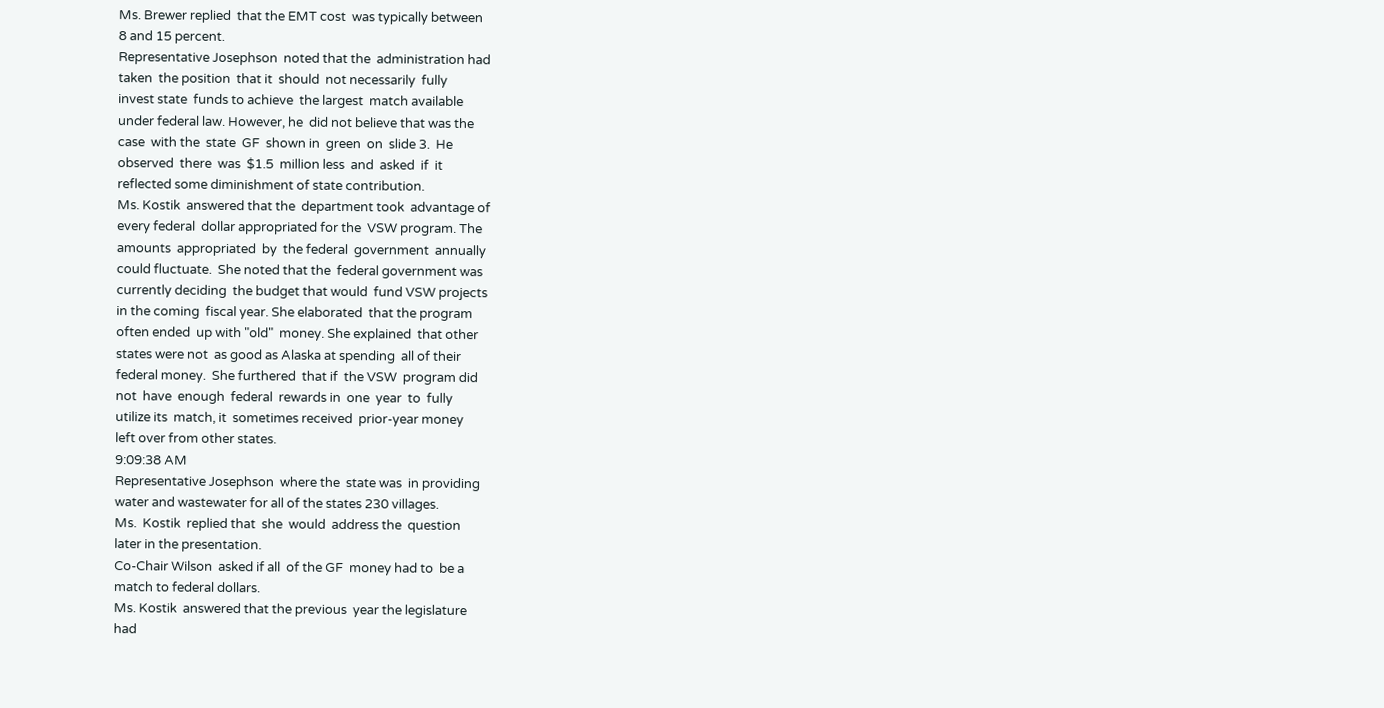Ms. Brewer replied  that the EMT cost  was typically between
8 and 15 percent.
Representative Josephson  noted that the  administration had
taken  the position  that it  should  not necessarily  fully
invest state  funds to achieve  the largest  match available
under federal law. However, he  did not believe that was the
case  with the  state  GF  shown in  green  on  slide 3.  He
observed  there  was  $1.5  million less  and  asked  if  it
reflected some diminishment of state contribution.
Ms. Kostik  answered that the  department took  advantage of
every federal  dollar appropriated for the  VSW program. The
amounts  appropriated  by  the federal  government  annually
could fluctuate.  She noted that the  federal government was
currently deciding  the budget that would  fund VSW projects
in the coming  fiscal year. She elaborated  that the program
often ended  up with "old"  money. She explained  that other
states were not  as good as Alaska at spending  all of their
federal money.  She furthered  that if  the VSW  program did
not  have  enough  federal  rewards in  one  year  to  fully
utilize its  match, it  sometimes received  prior-year money
left over from other states.
9:09:38 AM
Representative Josephson  where the  state was  in providing
water and wastewater for all of the states 230 villages.
Ms.  Kostik  replied that  she  would  address the  question
later in the presentation.
Co-Chair Wilson  asked if all  of the GF  money had to  be a
match to federal dollars.
Ms. Kostik  answered that the previous  year the legislature
had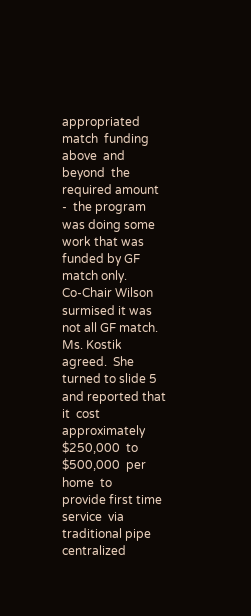appropriated   match  funding  above  and   beyond  the
required amount -  the program was doing some  work that was
funded by GF match only.
Co-Chair Wilson surmised it was not all GF match.
Ms. Kostik agreed.  She turned to slide 5  and reported that
it  cost  approximately $250,000  to  $500,000  per home  to
provide first time service  via traditional pipe centralized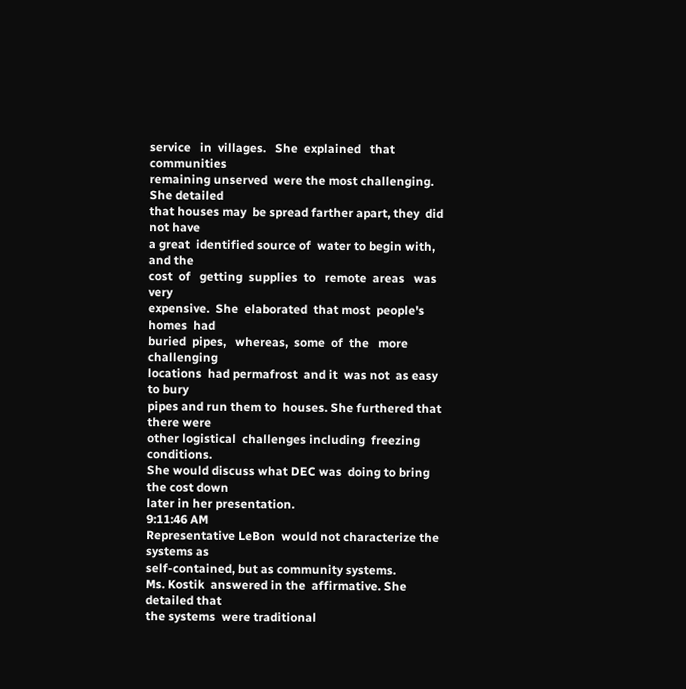service   in  villages.   She  explained   that  communities
remaining unserved  were the most challenging.  She detailed
that houses may  be spread farther apart, they  did not have
a great  identified source of  water to begin with,  and the
cost  of   getting  supplies  to   remote  areas   was  very
expensive.  She  elaborated  that most  people's  homes  had
buried  pipes,   whereas,  some  of  the   more  challenging
locations  had permafrost  and it  was not  as easy  to bury
pipes and run them to  houses. She furthered that there were
other logistical  challenges including  freezing conditions.
She would discuss what DEC was  doing to bring the cost down
later in her presentation.
9:11:46 AM
Representative LeBon  would not characterize the  systems as
self-contained, but as community systems.
Ms. Kostik  answered in the  affirmative. She  detailed that
the systems  were traditional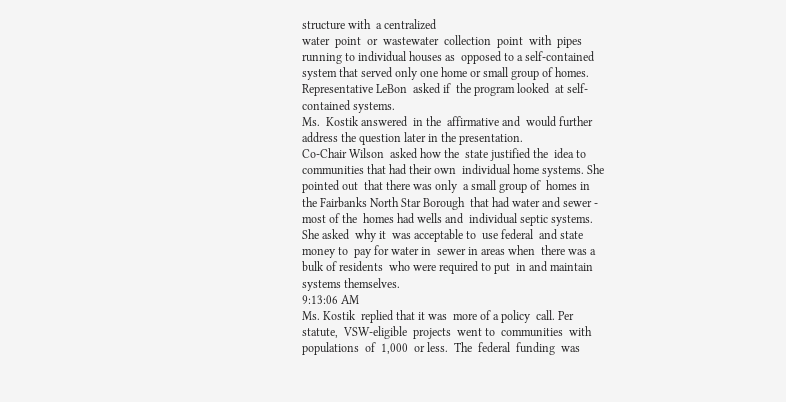structure with  a centralized
water  point  or  wastewater  collection  point  with  pipes
running to individual houses as  opposed to a self-contained
system that served only one home or small group of homes.
Representative LeBon  asked if  the program looked  at self-
contained systems.
Ms.  Kostik answered  in the  affirmative and  would further
address the question later in the presentation.
Co-Chair Wilson  asked how the  state justified the  idea to
communities that had their own  individual home systems. She
pointed out  that there was only  a small group of  homes in
the Fairbanks North Star Borough  that had water and sewer -
most of the  homes had wells and  individual septic systems.
She asked  why it  was acceptable to  use federal  and state
money to  pay for water in  sewer in areas when  there was a
bulk of residents  who were required to put  in and maintain
systems themselves.
9:13:06 AM
Ms. Kostik  replied that it was  more of a policy  call. Per
statute,  VSW-eligible  projects  went to  communities  with
populations  of  1,000  or less.  The  federal  funding  was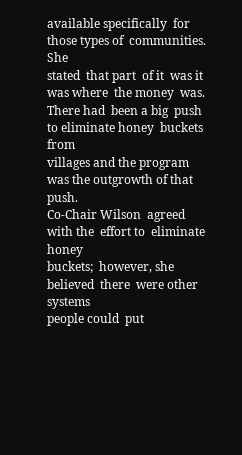available specifically  for those types of  communities. She
stated  that part  of it  was it  was where  the money  was.
There had  been a big  push to eliminate honey  buckets from
villages and the program was the outgrowth of that push.
Co-Chair Wilson  agreed with the  effort to  eliminate honey
buckets;  however, she  believed  there  were other  systems
people could  put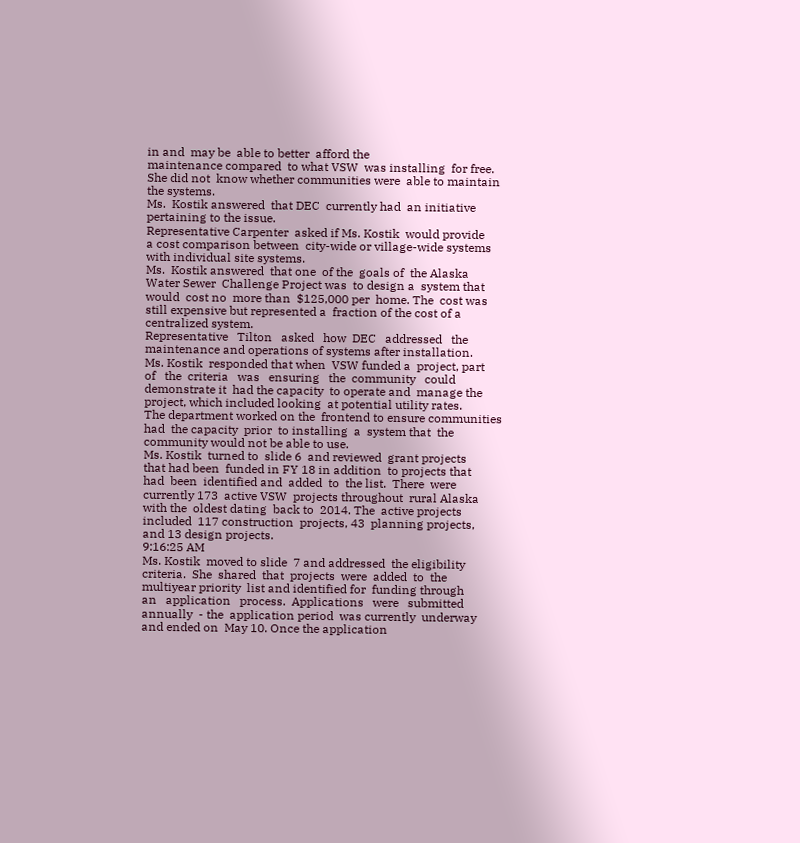in and  may be  able to better  afford the
maintenance compared  to what VSW  was installing  for free.
She did not  know whether communities were  able to maintain
the systems.
Ms.  Kostik answered  that DEC  currently had  an initiative
pertaining to the issue.
Representative Carpenter  asked if Ms. Kostik  would provide
a cost comparison between  city-wide or village-wide systems
with individual site systems.
Ms.  Kostik answered  that one  of the  goals of  the Alaska
Water Sewer  Challenge Project was  to design a  system that
would  cost no  more than  $125,000 per  home. The  cost was
still expensive but represented a  fraction of the cost of a
centralized system.
Representative   Tilton   asked   how  DEC   addressed   the
maintenance and operations of systems after installation.
Ms. Kostik  responded that when  VSW funded a  project, part
of   the  criteria   was   ensuring   the  community   could
demonstrate it  had the capacity  to operate and  manage the
project, which included looking  at potential utility rates.
The department worked on the  frontend to ensure communities
had  the capacity  prior  to installing  a  system that  the
community would not be able to use.
Ms. Kostik  turned to  slide 6  and reviewed  grant projects
that had been  funded in FY 18 in addition  to projects that
had  been  identified and  added  to  the list.  There  were
currently 173  active VSW  projects throughout  rural Alaska
with the  oldest dating  back to  2014. The  active projects
included  117 construction  projects, 43  planning projects,
and 13 design projects.
9:16:25 AM
Ms. Kostik  moved to slide  7 and addressed  the eligibility
criteria.  She  shared  that  projects  were  added  to  the
multiyear priority  list and identified for  funding through
an   application   process.  Applications   were   submitted
annually  - the  application period  was currently  underway
and ended on  May 10. Once the application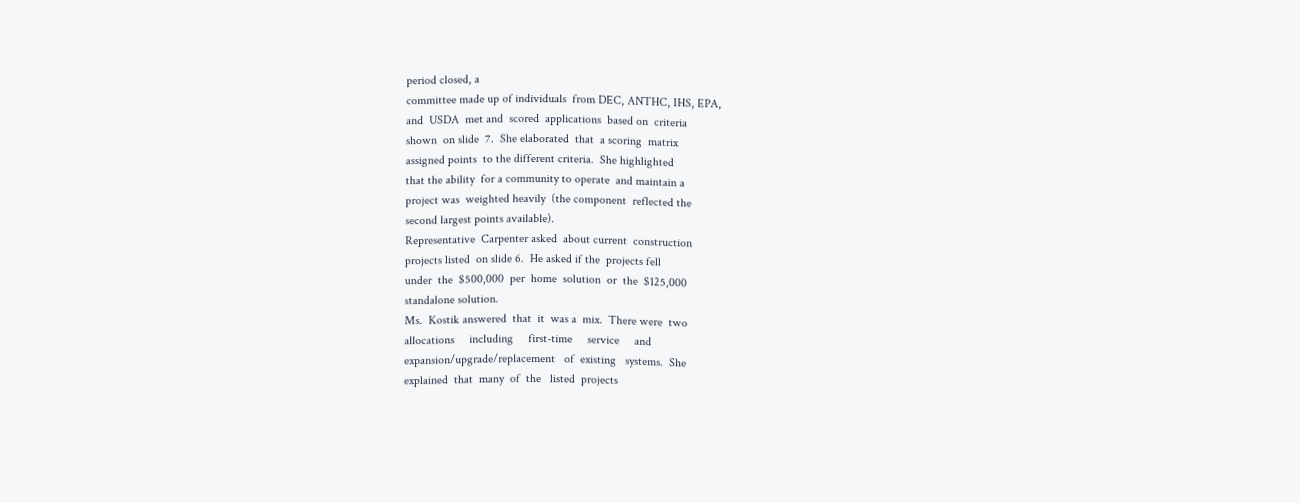period closed, a
committee made up of individuals  from DEC, ANTHC, IHS, EPA,
and  USDA  met and  scored  applications  based on  criteria
shown  on slide  7.  She elaborated  that  a scoring  matrix
assigned points  to the different criteria.  She highlighted
that the ability  for a community to operate  and maintain a
project was  weighted heavily  (the component  reflected the
second largest points available).
Representative  Carpenter asked  about current  construction
projects listed  on slide 6.  He asked if the  projects fell
under  the  $500,000  per  home  solution  or  the  $125,000
standalone solution.
Ms.  Kostik answered  that  it  was a  mix.  There were  two
allocations     including     first-time     service     and
expansion/upgrade/replacement   of  existing   systems.  She
explained  that  many  of  the   listed  projects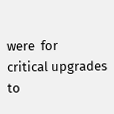were  for
critical upgrades  to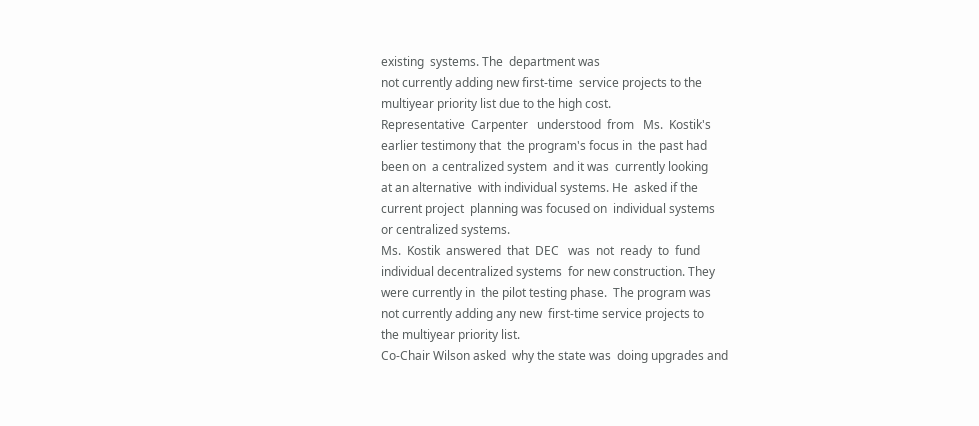existing  systems. The  department was
not currently adding new first-time  service projects to the
multiyear priority list due to the high cost.
Representative  Carpenter   understood  from   Ms.  Kostik's
earlier testimony that  the program's focus in  the past had
been on  a centralized system  and it was  currently looking
at an alternative  with individual systems. He  asked if the
current project  planning was focused on  individual systems
or centralized systems.
Ms.  Kostik  answered  that  DEC   was  not  ready  to  fund
individual decentralized systems  for new construction. They
were currently in  the pilot testing phase.  The program was
not currently adding any new  first-time service projects to
the multiyear priority list.
Co-Chair Wilson asked  why the state was  doing upgrades and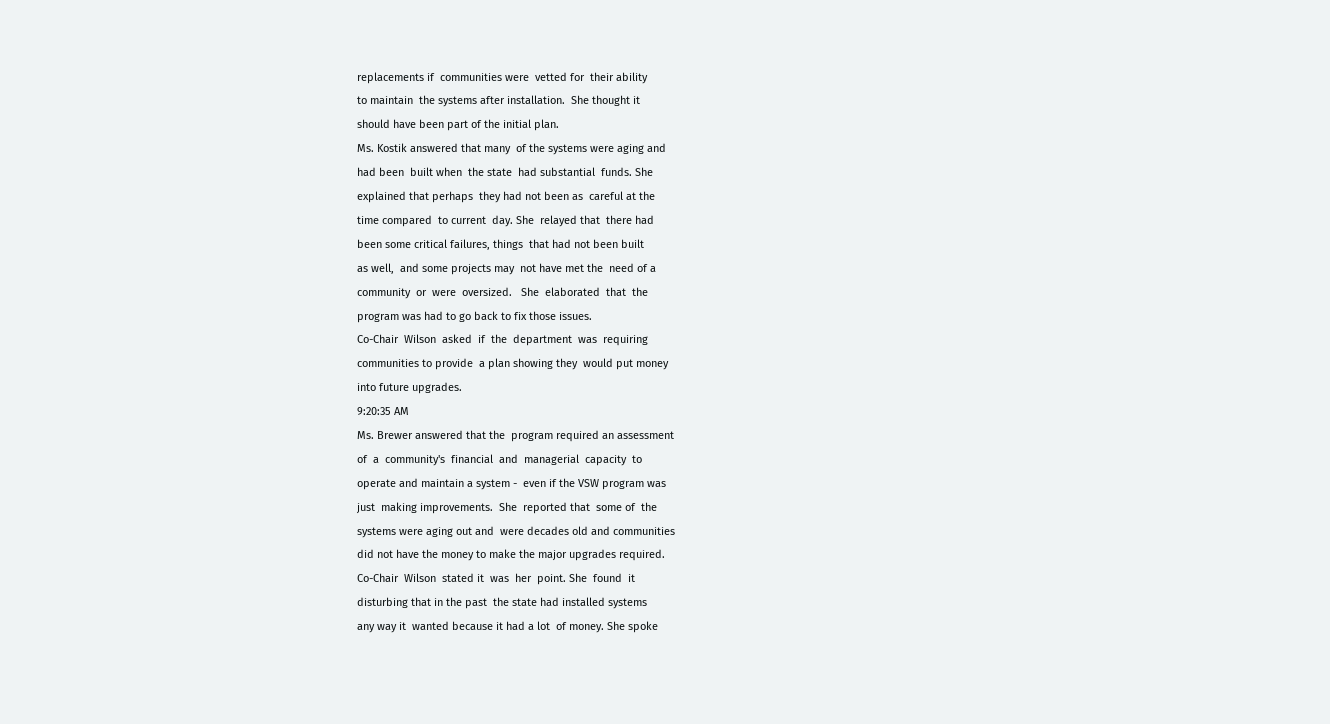replacements if  communities were  vetted for  their ability
to maintain  the systems after installation.  She thought it
should have been part of the initial plan.
Ms. Kostik answered that many  of the systems were aging and
had been  built when  the state  had substantial  funds. She
explained that perhaps  they had not been as  careful at the
time compared  to current  day. She  relayed that  there had
been some critical failures, things  that had not been built
as well,  and some projects may  not have met the  need of a
community  or  were  oversized.   She  elaborated  that  the
program was had to go back to fix those issues.
Co-Chair  Wilson  asked  if  the  department  was  requiring
communities to provide  a plan showing they  would put money
into future upgrades.
9:20:35 AM
Ms. Brewer answered that the  program required an assessment
of  a  community's  financial  and  managerial  capacity  to
operate and maintain a system -  even if the VSW program was
just  making improvements.  She  reported that  some of  the
systems were aging out and  were decades old and communities
did not have the money to make the major upgrades required.
Co-Chair  Wilson  stated it  was  her  point. She  found  it
disturbing that in the past  the state had installed systems
any way it  wanted because it had a lot  of money. She spoke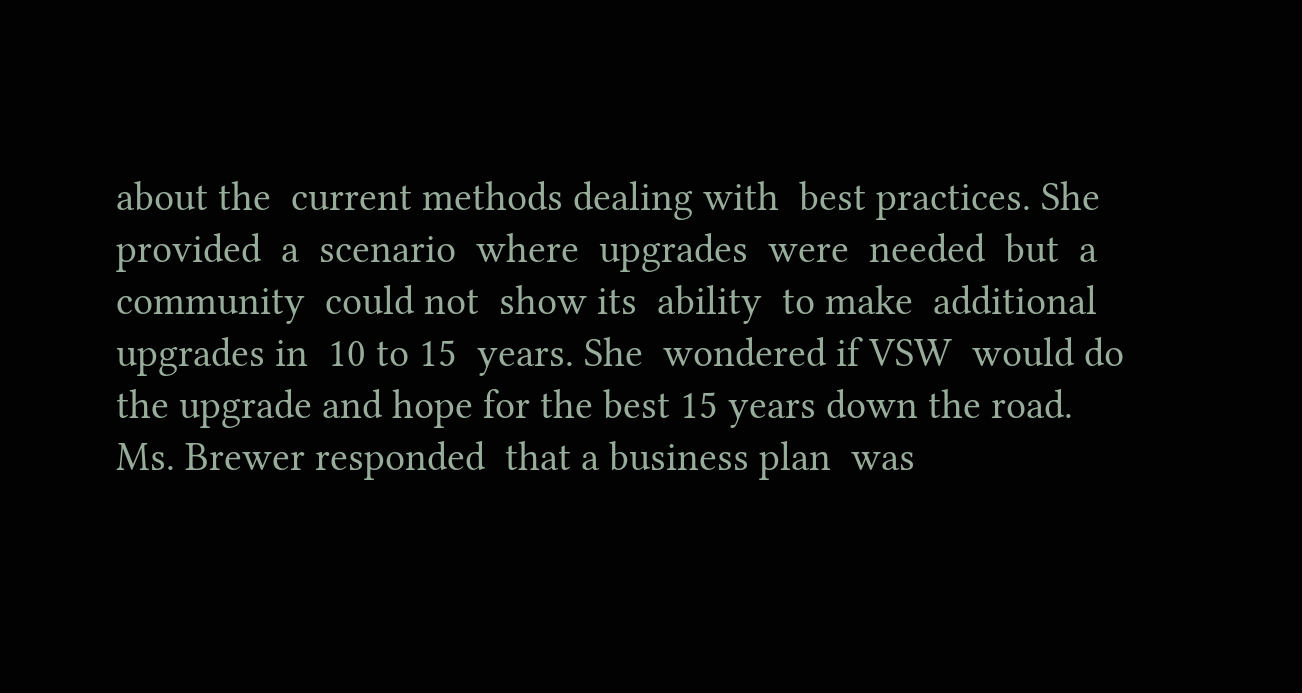about the  current methods dealing with  best practices. She
provided  a  scenario  where  upgrades  were  needed  but  a
community  could not  show its  ability  to make  additional
upgrades in  10 to 15  years. She  wondered if VSW  would do
the upgrade and hope for the best 15 years down the road.
Ms. Brewer responded  that a business plan  was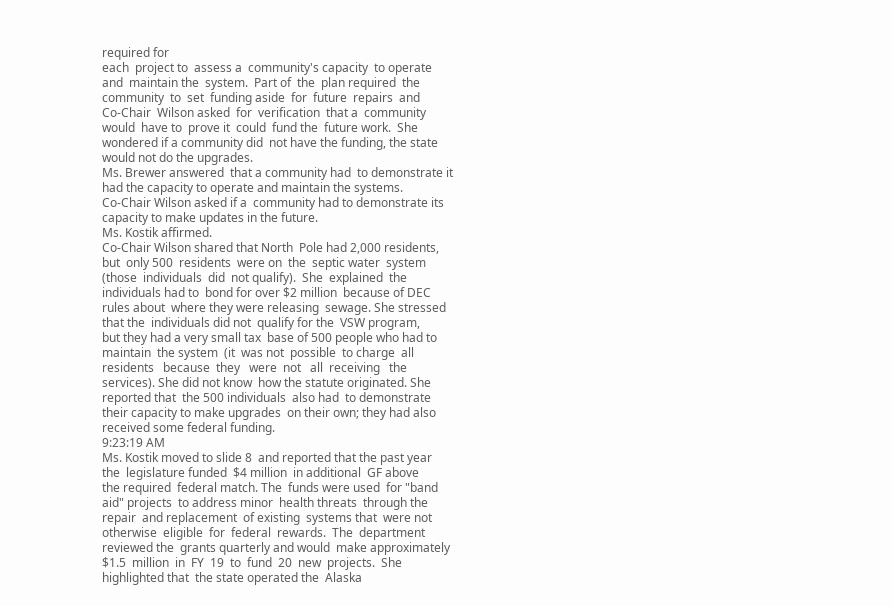required for
each  project to  assess a  community's capacity  to operate
and  maintain the  system.  Part of  the  plan required  the
community  to  set  funding aside  for  future  repairs  and
Co-Chair  Wilson asked  for  verification  that a  community
would  have to  prove it  could  fund the  future work.  She
wondered if a community did  not have the funding, the state
would not do the upgrades.
Ms. Brewer answered  that a community had  to demonstrate it
had the capacity to operate and maintain the systems.
Co-Chair Wilson asked if a  community had to demonstrate its
capacity to make updates in the future.
Ms. Kostik affirmed.
Co-Chair Wilson shared that North  Pole had 2,000 residents,
but  only 500  residents  were on  the  septic water  system
(those  individuals  did  not qualify).  She  explained  the
individuals had to  bond for over $2 million  because of DEC
rules about  where they were releasing  sewage. She stressed
that the  individuals did not  qualify for the  VSW program,
but they had a very small tax  base of 500 people who had to
maintain  the system  (it  was not  possible  to charge  all
residents   because  they   were  not   all  receiving   the
services). She did not know  how the statute originated. She
reported that  the 500 individuals  also had  to demonstrate
their capacity to make upgrades  on their own; they had also
received some federal funding.
9:23:19 AM
Ms. Kostik moved to slide 8  and reported that the past year
the  legislature funded  $4 million  in additional  GF above
the required  federal match. The  funds were used  for "band
aid" projects  to address minor  health threats  through the
repair  and replacement  of existing  systems that  were not
otherwise  eligible  for  federal  rewards.  The  department
reviewed the  grants quarterly and would  make approximately
$1.5  million  in  FY  19  to  fund  20  new  projects.  She
highlighted that  the state operated the  Alaska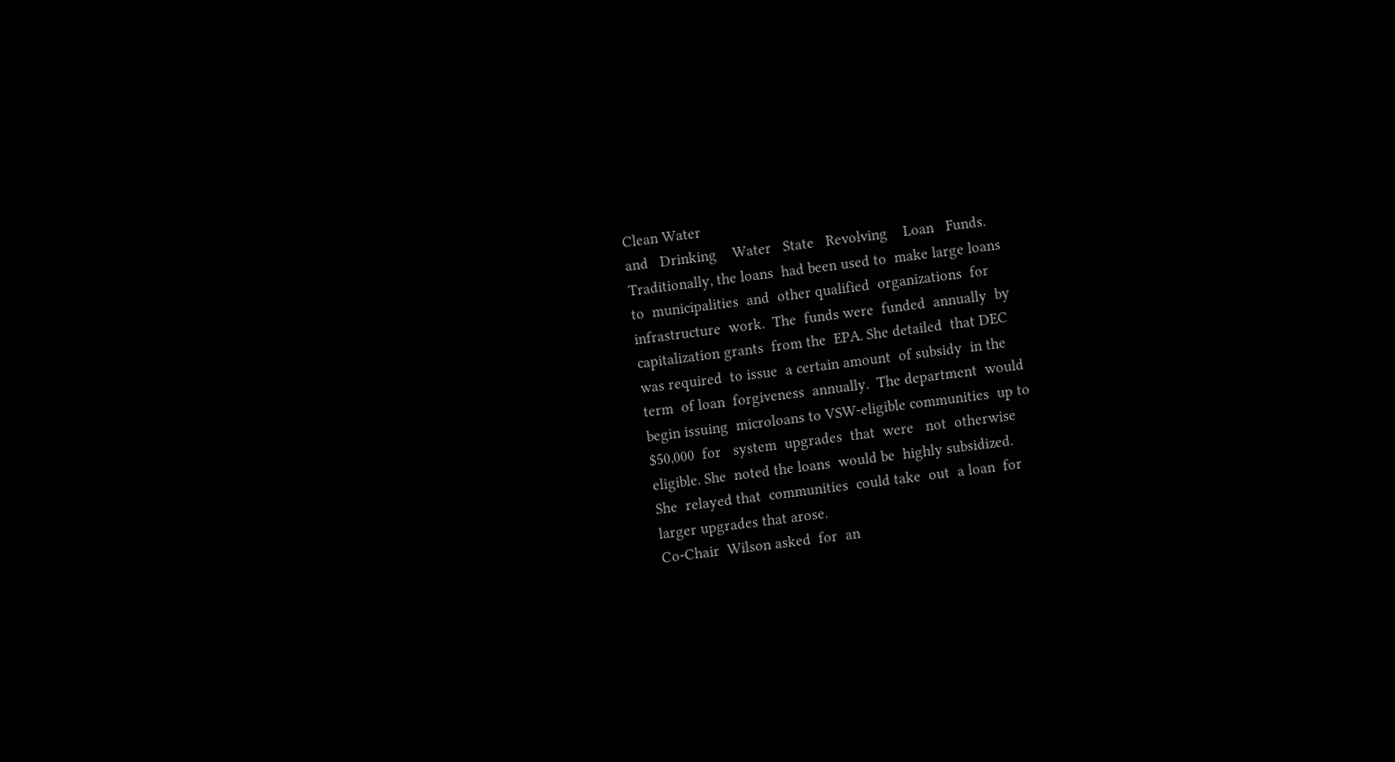Clean Water
and   Drinking    Water   State   Revolving    Loan   Funds.
Traditionally, the loans  had been used to  make large loans
to  municipalities  and  other qualified  organizations  for
infrastructure  work.  The  funds were  funded  annually  by
capitalization grants  from the  EPA. She detailed  that DEC
was required  to issue  a certain amount  of subsidy  in the
term  of loan  forgiveness  annually.  The department  would
begin issuing  microloans to VSW-eligible communities  up to
$50,000  for   system  upgrades  that  were   not  otherwise
eligible. She  noted the loans  would be  highly subsidized.
She  relayed that  communities  could take  out  a loan  for
larger upgrades that arose.
Co-Chair  Wilson asked  for  an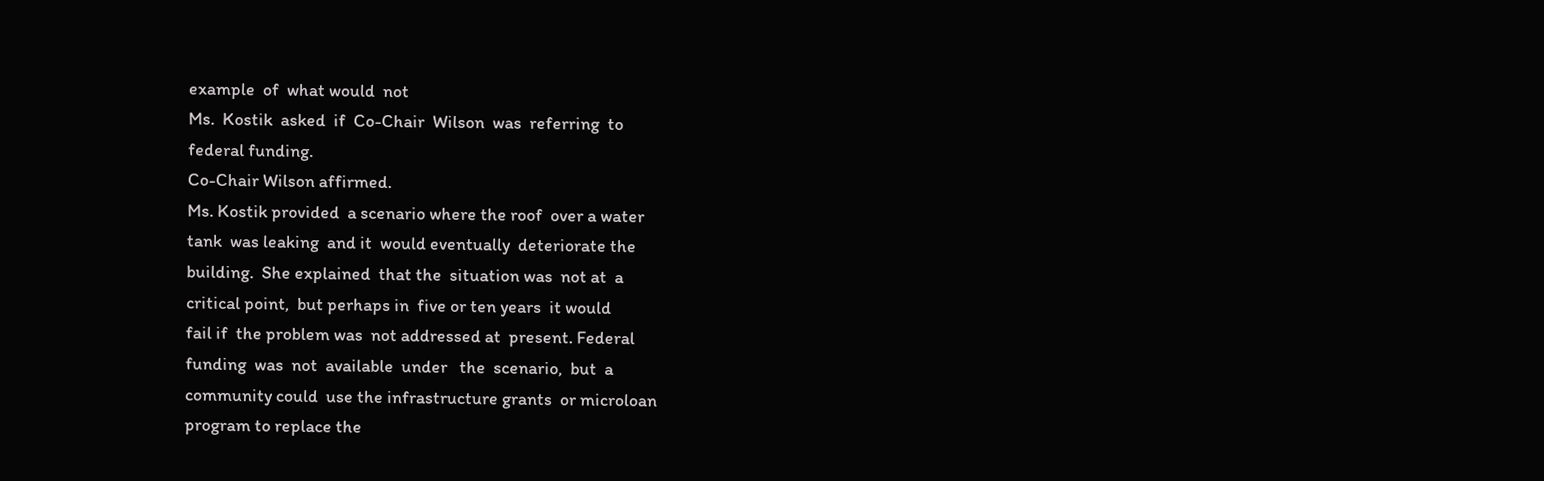example  of  what would  not
Ms.  Kostik  asked  if  Co-Chair  Wilson  was  referring  to
federal funding.
Co-Chair Wilson affirmed.
Ms. Kostik provided  a scenario where the roof  over a water
tank  was leaking  and it  would eventually  deteriorate the
building.  She explained  that the  situation was  not at  a
critical point,  but perhaps in  five or ten years  it would
fail if  the problem was  not addressed at  present. Federal
funding  was  not  available  under   the  scenario,  but  a
community could  use the infrastructure grants  or microloan
program to replace the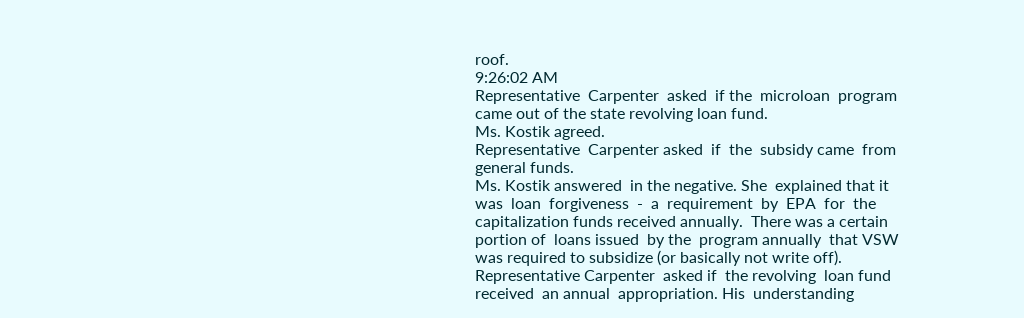roof.
9:26:02 AM
Representative  Carpenter  asked  if the  microloan  program
came out of the state revolving loan fund.
Ms. Kostik agreed.
Representative  Carpenter asked  if  the  subsidy came  from
general funds.
Ms. Kostik answered  in the negative. She  explained that it
was  loan  forgiveness  -  a  requirement  by  EPA  for  the
capitalization funds received annually.  There was a certain
portion of  loans issued  by the  program annually  that VSW
was required to subsidize (or basically not write off).
Representative Carpenter  asked if  the revolving  loan fund
received  an annual  appropriation. His  understanding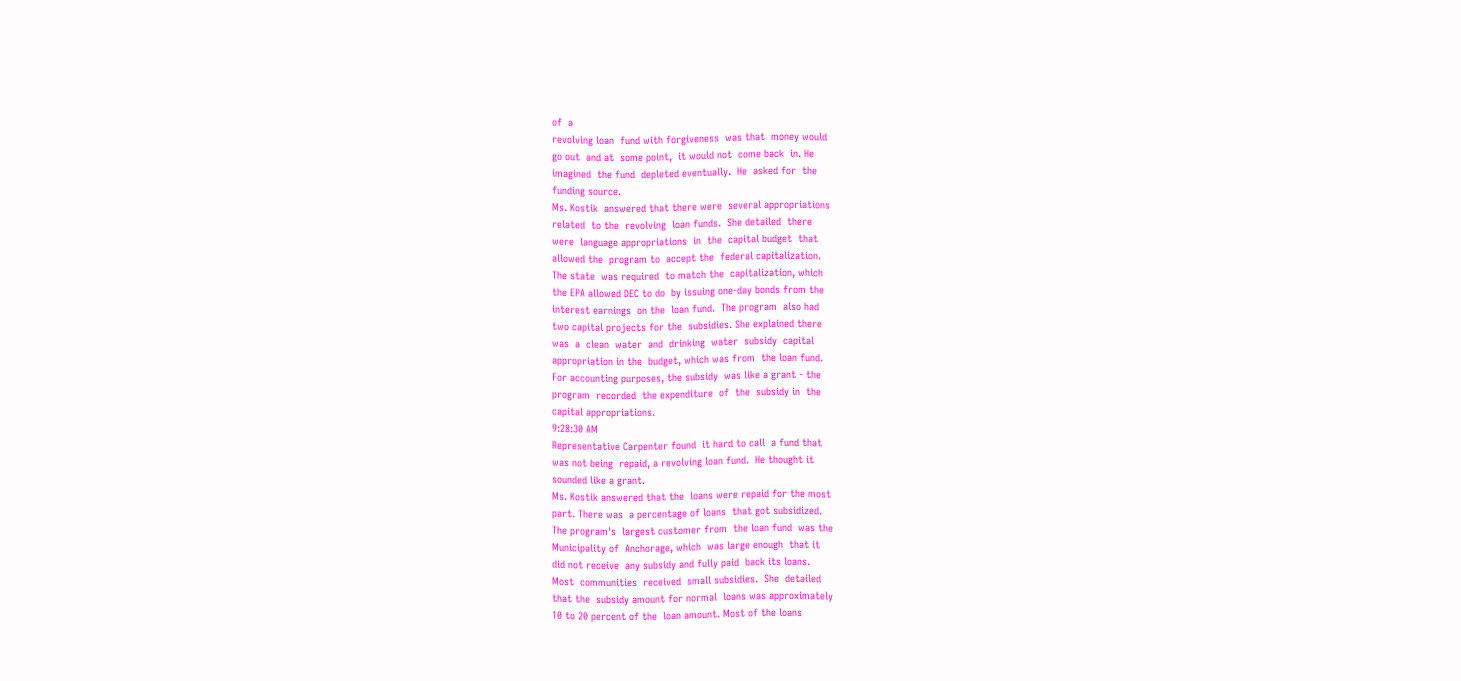of  a
revolving loan  fund with forgiveness  was that  money would
go out  and at  some point,  it would not  come back  in. He
imagined  the fund  depleted eventually.  He  asked for  the
funding source.
Ms. Kostik  answered that there were  several appropriations
related  to the  revolving  loan funds.  She detailed  there
were  language appropriations  in  the  capital budget  that
allowed the  program to  accept the  federal capitalization.
The state  was required  to match the  capitalization, which
the EPA allowed DEC to do  by issuing one-day bonds from the
interest earnings  on the  loan fund.  The program  also had
two capital projects for the  subsidies. She explained there
was  a  clean  water  and  drinking  water  subsidy  capital
appropriation in the  budget, which was from  the loan fund.
For accounting purposes, the subsidy  was like a grant - the
program  recorded  the expenditure  of  the  subsidy in  the
capital appropriations.
9:28:30 AM
Representative Carpenter found  it hard to call  a fund that
was not being  repaid, a revolving loan fund.  He thought it
sounded like a grant.
Ms. Kostik answered that the  loans were repaid for the most
part. There was  a percentage of loans  that got subsidized.
The program's  largest customer from  the loan fund  was the
Municipality of  Anchorage, which  was large enough  that it
did not receive  any subsidy and fully paid  back its loans.
Most  communities  received  small subsidies.  She  detailed
that the  subsidy amount for normal  loans was approximately
10 to 20 percent of the  loan amount. Most of the loans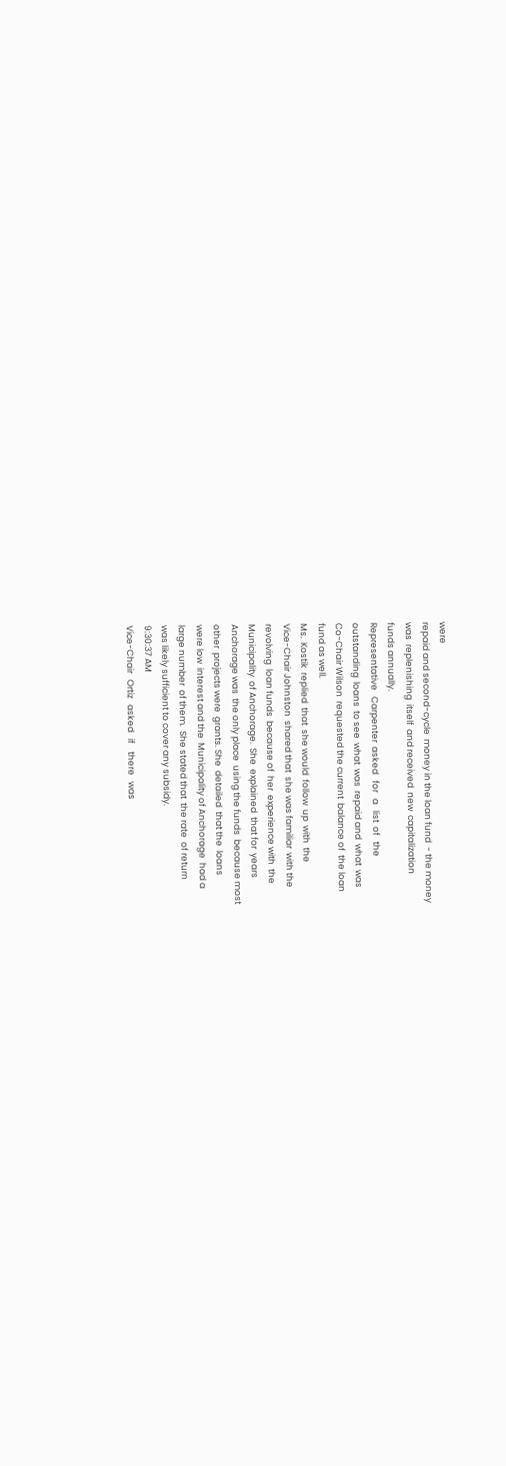were
repaid and second-cycle  money in the loan fund  - the money
was  replenishing  itself  and received  new  capitalization
funds annually.
Representative   Carpenter  asked   for   a   list  of   the
outstanding  loans  to see  what  was  repaid and  what  was
Co-Chair Wilson  requested the current  balance of  the loan
fund as well.
Ms.  Kostik  replied  that  she would  follow  up  with  the
Vice-Chair Johnston  shared that  she was familiar  with the
revolving  loan funds  because of  her  experience with  the
Municipality  of Anchorage.  She  explained  that for  years
Anchorage was  the only place  using the funds  because most
other  projects were  grants. She  detailed  that the  loans
were low  interest and the  Municipality of Anchorage  had a
large number  of them.  She stated that  the rate  of return
was likely sufficient to cover any subsidy.
9:30:37 AM
Vice-Chair   Ortiz   asked   if    there   was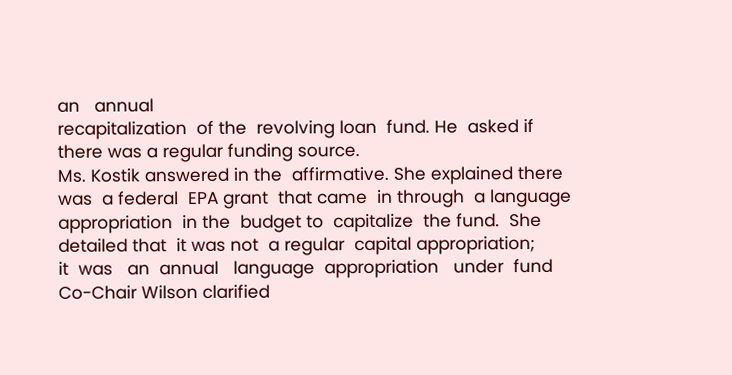an   annual
recapitalization  of the  revolving loan  fund. He  asked if
there was a regular funding source.
Ms. Kostik answered in the  affirmative. She explained there
was  a federal  EPA grant  that came  in through  a language
appropriation  in the  budget to  capitalize  the fund.  She
detailed that  it was not  a regular  capital appropriation;
it  was   an  annual   language  appropriation   under  fund
Co-Chair Wilson clarified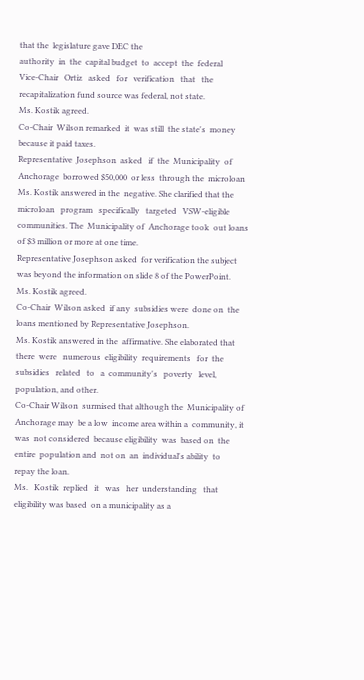that the  legislature gave DEC the
authority  in  the  capital budget  to  accept  the  federal
Vice-Chair   Ortiz   asked   for   verification   that   the
recapitalization fund source was federal, not state.
Ms. Kostik agreed.
Co-Chair  Wilson remarked  it  was still  the state's  money
because it paid taxes.
Representative  Josephson  asked   if  the  Municipality  of
Anchorage  borrowed $50,000  or less  through the  microloan
Ms. Kostik answered in the  negative. She clarified that the
microloan   program   specifically   targeted   VSW-eligible
communities. The  Municipality of  Anchorage took  out loans
of $3 million or more at one time.
Representative Josephson asked  for verification the subject
was beyond the information on slide 8 of the PowerPoint.
Ms. Kostik agreed.
Co-Chair  Wilson asked  if any  subsidies were  done on  the
loans mentioned by Representative Josephson.
Ms. Kostik answered in the  affirmative. She elaborated that
there  were   numerous  eligibility  requirements   for  the
subsidies   related   to   a  community's   poverty   level,
population, and other.
Co-Chair Wilson  surmised that although the  Municipality of
Anchorage may  be a low  income area within a  community, it
was  not considered  because eligibility  was  based on  the
entire  population and  not on  an  individual's ability  to
repay the loan.
Ms.   Kostik  replied   it   was   her  understanding   that
eligibility was based  on a municipality as a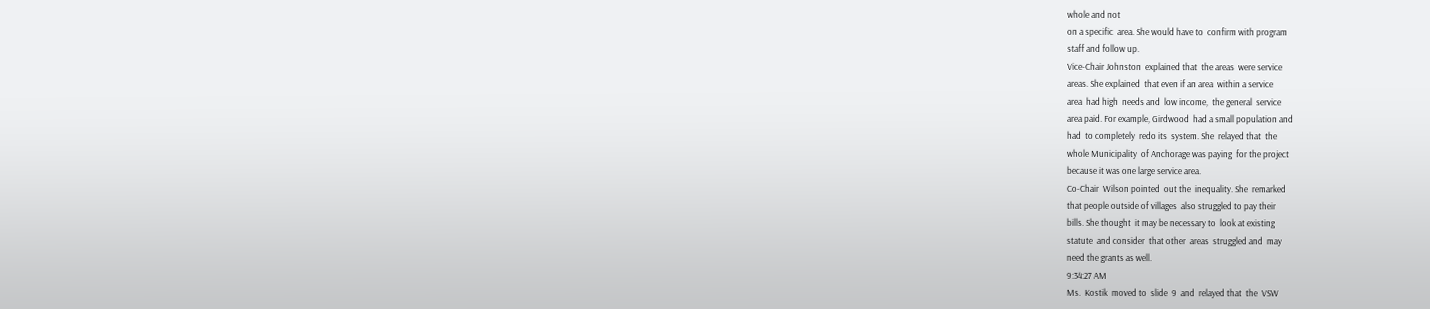whole and not
on a specific  area. She would have to  confirm with program
staff and follow up.
Vice-Chair Johnston  explained that  the areas  were service
areas. She explained  that even if an area  within a service
area  had high  needs and  low income,  the general  service
area paid. For example, Girdwood  had a small population and
had  to completely  redo its  system. She  relayed that  the
whole Municipality  of Anchorage was paying  for the project
because it was one large service area.
Co-Chair  Wilson pointed  out the  inequality. She  remarked
that people outside of villages  also struggled to pay their
bills. She thought  it may be necessary to  look at existing
statute  and consider  that other  areas  struggled and  may
need the grants as well.
9:34:27 AM
Ms.  Kostik  moved to  slide  9  and  relayed that  the  VSW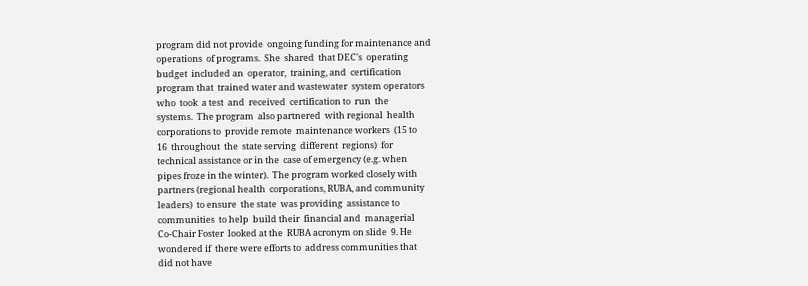program did not provide  ongoing funding for maintenance and
operations  of programs.  She  shared  that DEC's  operating
budget  included an  operator,  training, and  certification
program that  trained water and wastewater  system operators
who  took  a test  and  received  certification to  run  the
systems.  The program  also partnered  with regional  health
corporations to  provide remote  maintenance workers  (15 to
16  throughout  the  state serving  different  regions)  for
technical assistance or in the  case of emergency (e.g. when
pipes froze in the winter).  The program worked closely with
partners (regional health  corporations, RUBA, and community
leaders)  to ensure  the state  was providing  assistance to
communities  to help  build their  financial and  managerial
Co-Chair Foster  looked at the  RUBA acronym on slide  9. He
wondered if  there were efforts to  address communities that
did not have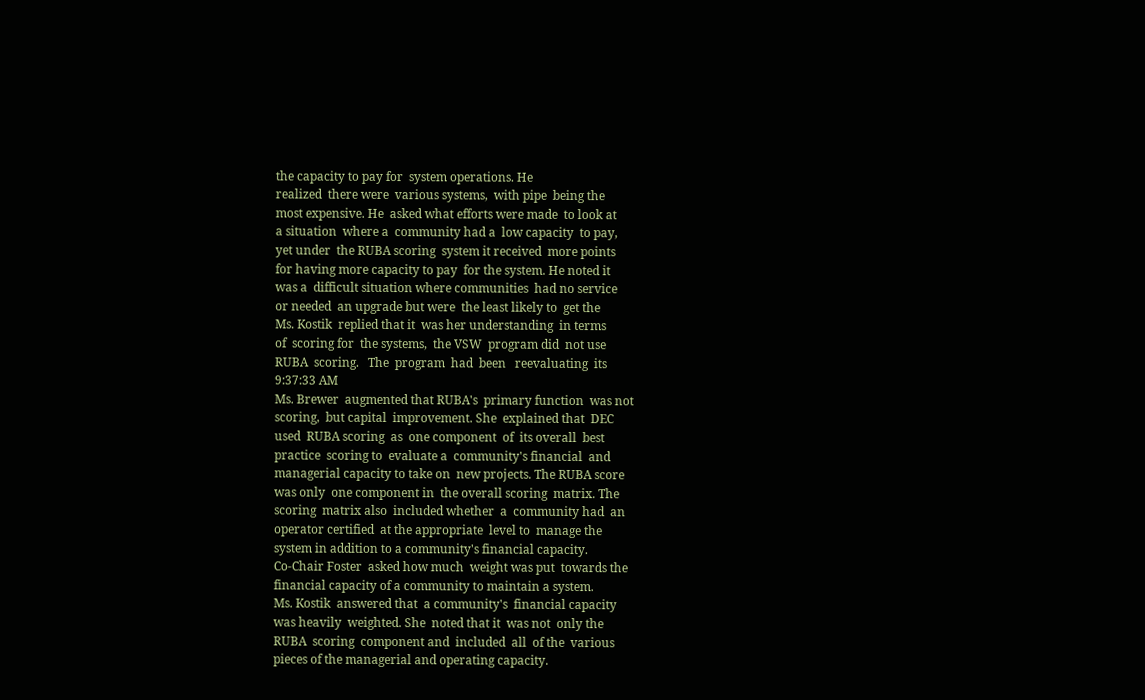the capacity to pay for  system operations. He
realized  there were  various systems,  with pipe  being the
most expensive. He  asked what efforts were made  to look at
a situation  where a  community had a  low capacity  to pay,
yet under  the RUBA scoring  system it received  more points
for having more capacity to pay  for the system. He noted it
was a  difficult situation where communities  had no service
or needed  an upgrade but were  the least likely to  get the
Ms. Kostik  replied that it  was her understanding  in terms
of  scoring for  the systems,  the VSW  program did  not use
RUBA  scoring.   The  program  had  been   reevaluating  its
9:37:33 AM
Ms. Brewer  augmented that RUBA's  primary function  was not
scoring,  but capital  improvement. She  explained that  DEC
used  RUBA scoring  as  one component  of  its overall  best
practice  scoring to  evaluate a  community's financial  and
managerial capacity to take on  new projects. The RUBA score
was only  one component in  the overall scoring  matrix. The
scoring  matrix also  included whether  a  community had  an
operator certified  at the appropriate  level to  manage the
system in addition to a community's financial capacity.
Co-Chair Foster  asked how much  weight was put  towards the
financial capacity of a community to maintain a system.
Ms. Kostik  answered that  a community's  financial capacity
was heavily  weighted. She  noted that it  was not  only the
RUBA  scoring  component and  included  all  of the  various
pieces of the managerial and operating capacity.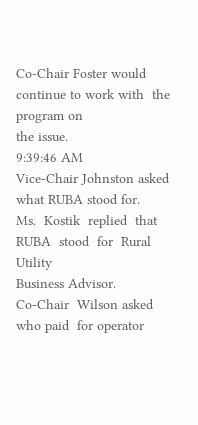Co-Chair Foster would  continue to work with  the program on
the issue.
9:39:46 AM
Vice-Chair Johnston asked what RUBA stood for.
Ms.  Kostik  replied  that  RUBA  stood  for  Rural  Utility
Business Advisor.
Co-Chair  Wilson asked  who paid  for operator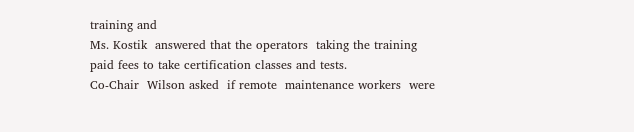training and
Ms. Kostik  answered that the operators  taking the training
paid fees to take certification classes and tests.
Co-Chair  Wilson asked  if remote  maintenance workers  were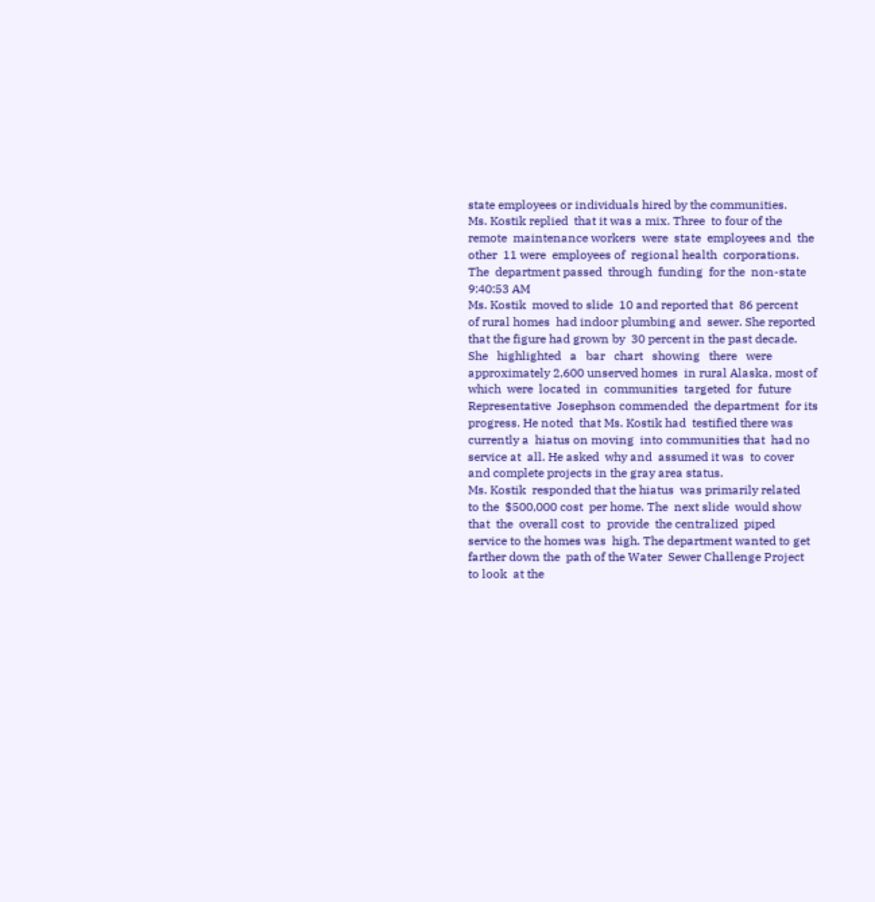state employees or individuals hired by the communities.
Ms. Kostik replied  that it was a mix. Three  to four of the
remote  maintenance workers  were  state  employees and  the
other  11 were  employees of  regional health  corporations.
The  department passed  through  funding  for the  non-state
9:40:53 AM
Ms. Kostik  moved to slide  10 and reported that  86 percent
of rural homes  had indoor plumbing and  sewer. She reported
that the figure had grown by  30 percent in the past decade.
She   highlighted   a   bar   chart   showing   there   were
approximately 2,600 unserved homes  in rural Alaska, most of
which  were  located  in  communities  targeted  for  future
Representative  Josephson commended  the department  for its
progress. He noted  that Ms. Kostik had  testified there was
currently a  hiatus on moving  into communities that  had no
service at  all. He asked  why and  assumed it was  to cover
and complete projects in the gray area status.
Ms. Kostik  responded that the hiatus  was primarily related
to the  $500,000 cost  per home. The  next slide  would show
that  the  overall cost  to  provide  the centralized  piped
service to the homes was  high. The department wanted to get
farther down the  path of the Water  Sewer Challenge Project
to look  at the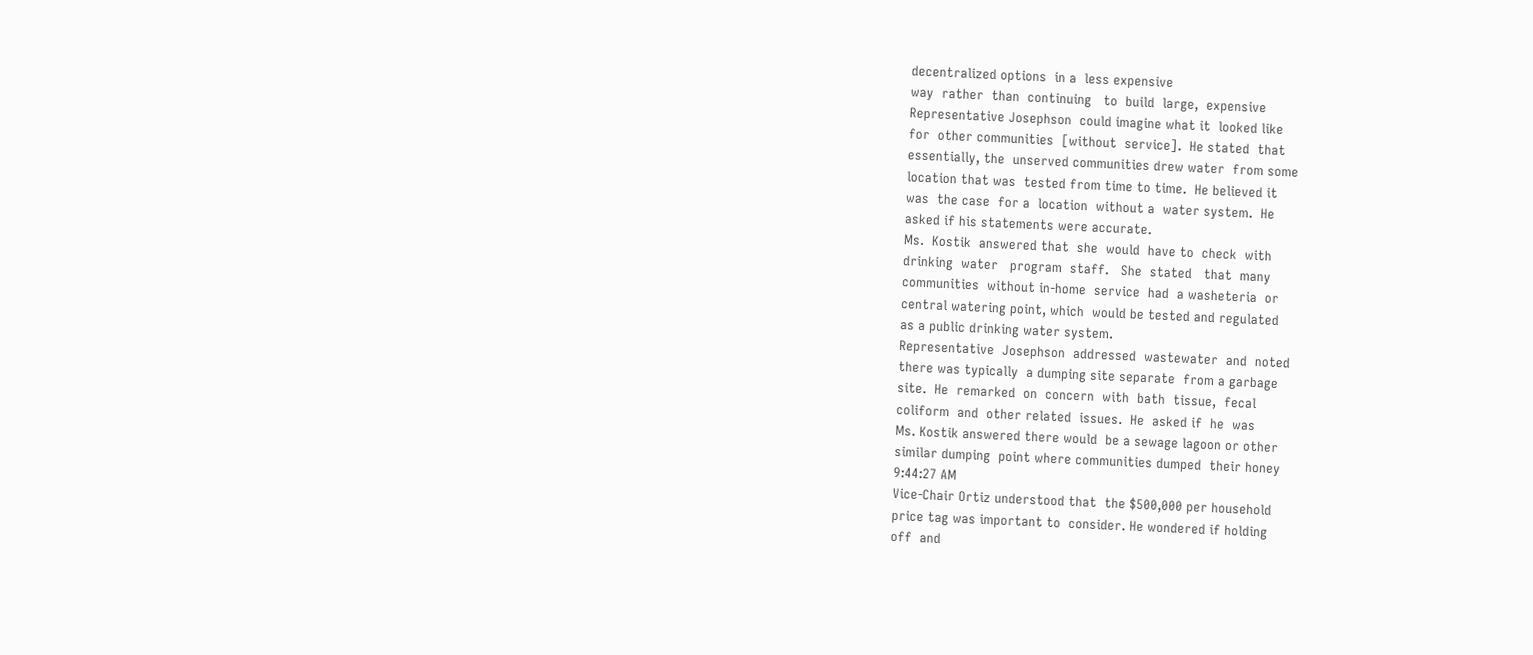decentralized options  in a  less expensive
way  rather  than  continuing   to  build  large,  expensive
Representative Josephson  could imagine what it  looked like
for  other communities  [without  service].  He stated  that
essentially, the  unserved communities drew water  from some
location that was  tested from time to time.  He believed it
was  the case  for a  location  without a  water system.  He
asked if his statements were accurate.
Ms.  Kostik  answered that  she  would  have to  check  with
drinking  water   program  staff.   She  stated   that  many
communities  without in-home  service  had  a washeteria  or
central watering point, which  would be tested and regulated
as a public drinking water system.
Representative  Josephson  addressed  wastewater  and  noted
there was typically  a dumping site separate  from a garbage
site.  He  remarked  on  concern  with  bath  tissue,  fecal
coliform  and  other related  issues.  He  asked if  he  was
Ms. Kostik answered there would  be a sewage lagoon or other
similar dumping  point where communities dumped  their honey
9:44:27 AM
Vice-Chair Ortiz understood that  the $500,000 per household
price tag was important to  consider. He wondered if holding
off  and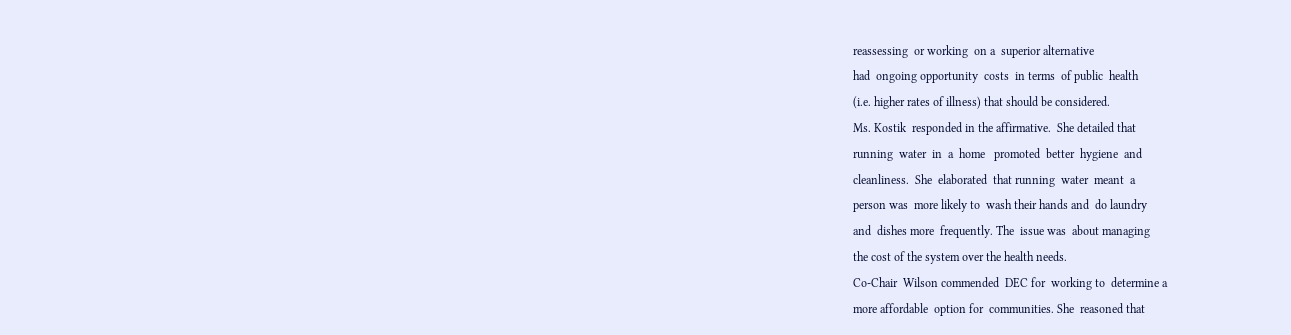reassessing  or working  on a  superior alternative
had  ongoing opportunity  costs  in terms  of public  health
(i.e. higher rates of illness) that should be considered.
Ms. Kostik  responded in the affirmative.  She detailed that
running  water  in  a  home   promoted  better  hygiene  and
cleanliness.  She  elaborated  that running  water  meant  a
person was  more likely to  wash their hands and  do laundry
and  dishes more  frequently. The  issue was  about managing
the cost of the system over the health needs.
Co-Chair  Wilson commended  DEC for  working to  determine a
more affordable  option for  communities. She  reasoned that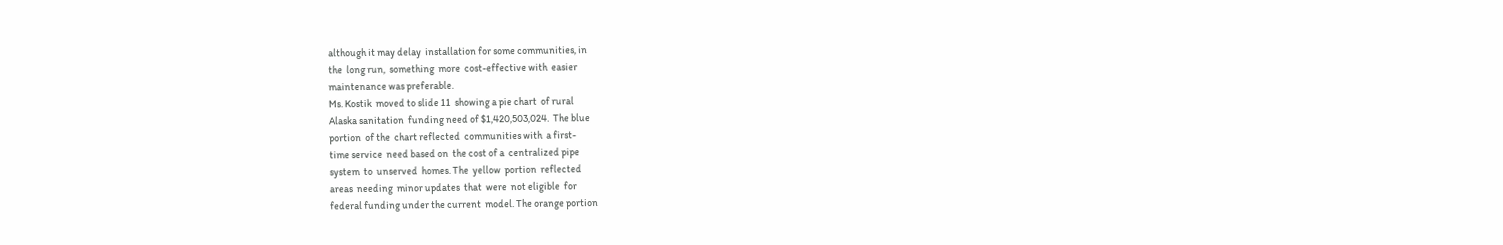although it may delay  installation for some communities, in
the  long run,  something  more  cost-effective with  easier
maintenance was preferable.
Ms. Kostik  moved to slide 11  showing a pie chart  of rural
Alaska sanitation  funding need of $1,420,503,024.  The blue
portion  of the  chart reflected  communities with  a first-
time service  need based on  the cost of a  centralized pipe
system  to  unserved  homes. The  yellow  portion  reflected
areas  needing  minor updates  that  were  not eligible  for
federal funding under the current  model. The orange portion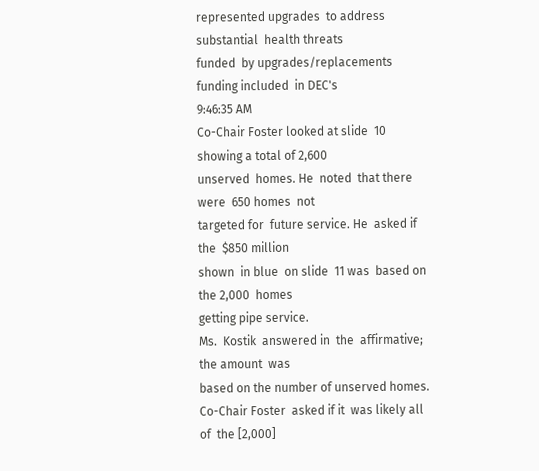represented upgrades  to address substantial  health threats
funded  by upgrades/replacements  funding included  in DEC's
9:46:35 AM
Co-Chair Foster looked at slide  10 showing a total of 2,600
unserved  homes. He  noted  that there  were  650 homes  not
targeted for  future service. He  asked if the  $850 million
shown  in blue  on slide  11 was  based on  the 2,000  homes
getting pipe service.
Ms.  Kostik  answered in  the  affirmative;  the amount  was
based on the number of unserved homes.
Co-Chair Foster  asked if it  was likely all of  the [2,000]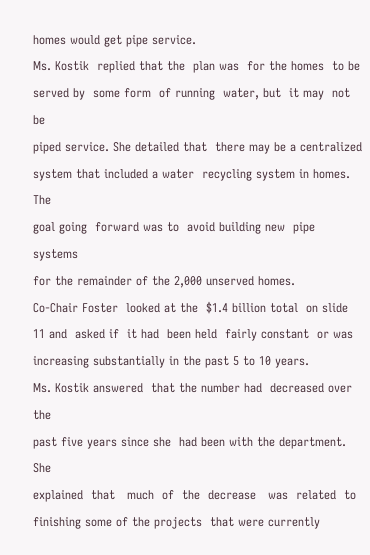homes would get pipe service.
Ms. Kostik  replied that the  plan was  for the homes  to be
served by  some form  of running  water, but  it may  not be
piped service. She detailed that  there may be a centralized
system that included a water  recycling system in homes. The
goal going  forward was to  avoid building new  pipe systems
for the remainder of the 2,000 unserved homes.
Co-Chair Foster  looked at the  $1.4 billion total  on slide
11 and  asked if  it had  been held  fairly constant  or was
increasing substantially in the past 5 to 10 years.
Ms. Kostik answered  that the number had  decreased over the
past five years since she  had been with the department. She
explained  that   much  of  the  decrease   was  related  to
finishing some of the projects  that were currently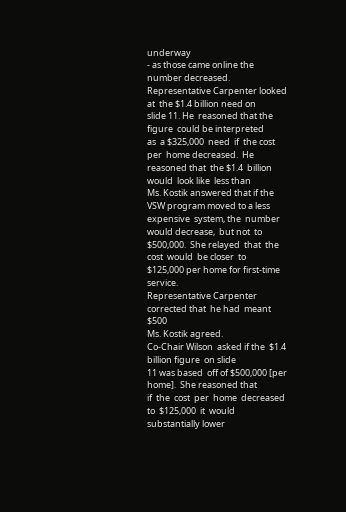underway
- as those came online the number decreased.
Representative Carpenter looked at  the $1.4 billion need on
slide 11. He  reasoned that the figure  could be interpreted
as  a $325,000  need  if  the cost  per  home decreased.  He
reasoned that  the $1.4  billion would  look like  less than
Ms. Kostik answered that if the  VSW program moved to a less
expensive  system, the  number  would decrease,  but not  to
$500,000.  She relayed  that  the cost  would  be closer  to
$125,000 per home for first-time service.
Representative Carpenter  corrected that  he had  meant $500
Ms. Kostik agreed.
Co-Chair Wilson  asked if the  $1.4 billion figure  on slide
11 was based  off of $500,000 [per home].  She reasoned that
if  the  cost  per  home  decreased  to  $125,000  it  would
substantially lower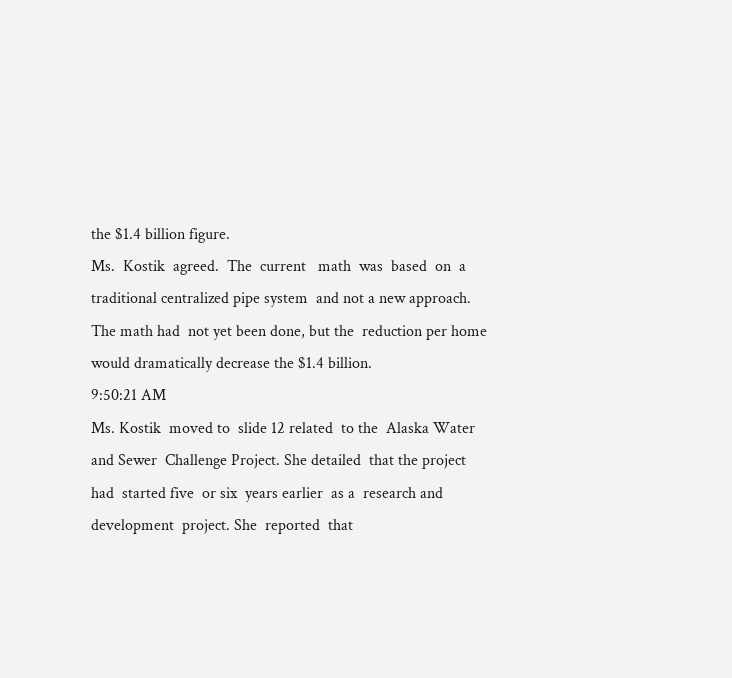the $1.4 billion figure.
Ms.  Kostik  agreed.  The  current   math  was  based  on  a
traditional centralized pipe system  and not a new approach.
The math had  not yet been done, but the  reduction per home
would dramatically decrease the $1.4 billion.
9:50:21 AM
Ms. Kostik  moved to  slide 12 related  to the  Alaska Water
and Sewer  Challenge Project. She detailed  that the project
had  started five  or six  years earlier  as a  research and
development  project. She  reported  that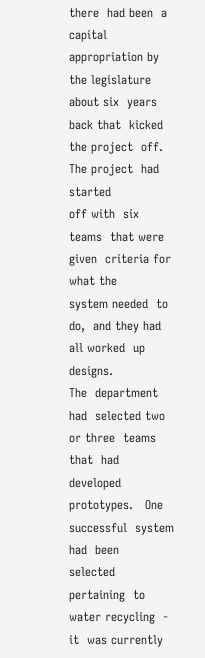there  had been  a
capital  appropriation by  the legislature  about six  years
back that  kicked the project  off. The project  had started
off with  six teams  that were given  criteria for  what the
system needed  to do,  and they had  all worked  up designs.
The  department had  selected two  or three  teams that  had
developed  prototypes.   One  successful  system   had  been
selected pertaining  to water recycling  - it  was currently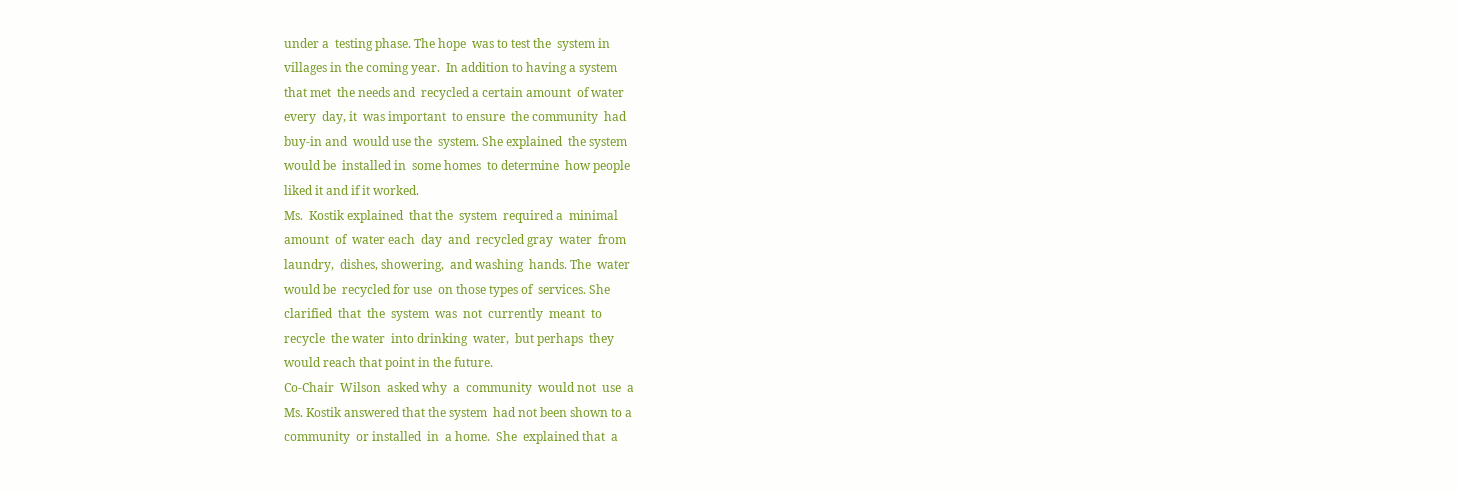under a  testing phase. The hope  was to test the  system in
villages in the coming year.  In addition to having a system
that met  the needs and  recycled a certain amount  of water
every  day, it  was important  to ensure  the community  had
buy-in and  would use the  system. She explained  the system
would be  installed in  some homes  to determine  how people
liked it and if it worked.
Ms.  Kostik explained  that the  system  required a  minimal
amount  of  water each  day  and  recycled gray  water  from
laundry,  dishes, showering,  and washing  hands. The  water
would be  recycled for use  on those types of  services. She
clarified  that  the  system  was  not  currently  meant  to
recycle  the water  into drinking  water,  but perhaps  they
would reach that point in the future.
Co-Chair  Wilson  asked why  a  community  would not  use  a
Ms. Kostik answered that the system  had not been shown to a
community  or installed  in  a home.  She  explained that  a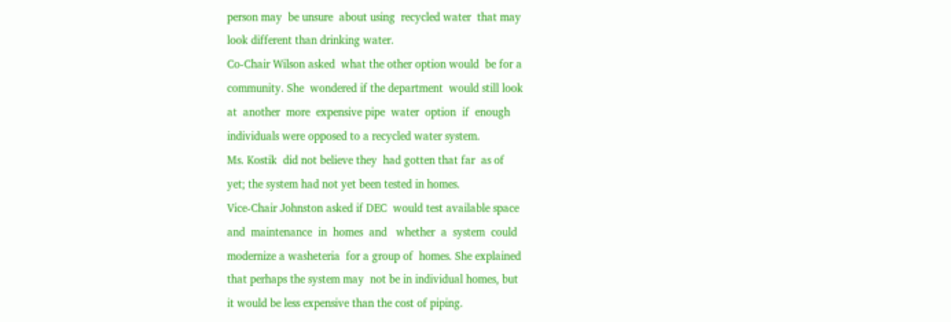person may  be unsure  about using  recycled water  that may
look different than drinking water.
Co-Chair Wilson asked  what the other option would  be for a
community. She  wondered if the department  would still look
at  another  more  expensive pipe  water  option  if  enough
individuals were opposed to a recycled water system.
Ms. Kostik  did not believe they  had gotten that far  as of
yet; the system had not yet been tested in homes.
Vice-Chair Johnston asked if DEC  would test available space
and  maintenance  in  homes  and   whether  a  system  could
modernize a washeteria  for a group of  homes. She explained
that perhaps the system may  not be in individual homes, but
it would be less expensive than the cost of piping.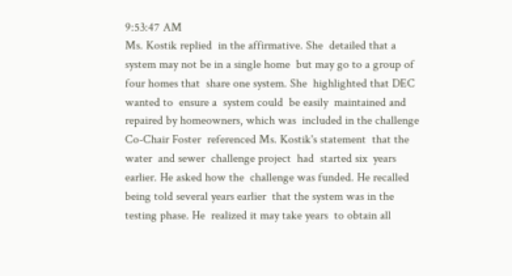9:53:47 AM
Ms. Kostik replied  in the affirmative. She  detailed that a
system may not be in a single home  but may go to a group of
four homes that  share one system. She  highlighted that DEC
wanted to  ensure a  system could  be easily  maintained and
repaired by homeowners, which was  included in the challenge
Co-Chair Foster  referenced Ms. Kostik's statement  that the
water  and sewer  challenge project  had  started six  years
earlier. He asked how the  challenge was funded. He recalled
being told several years earlier  that the system was in the
testing phase. He  realized it may take years  to obtain all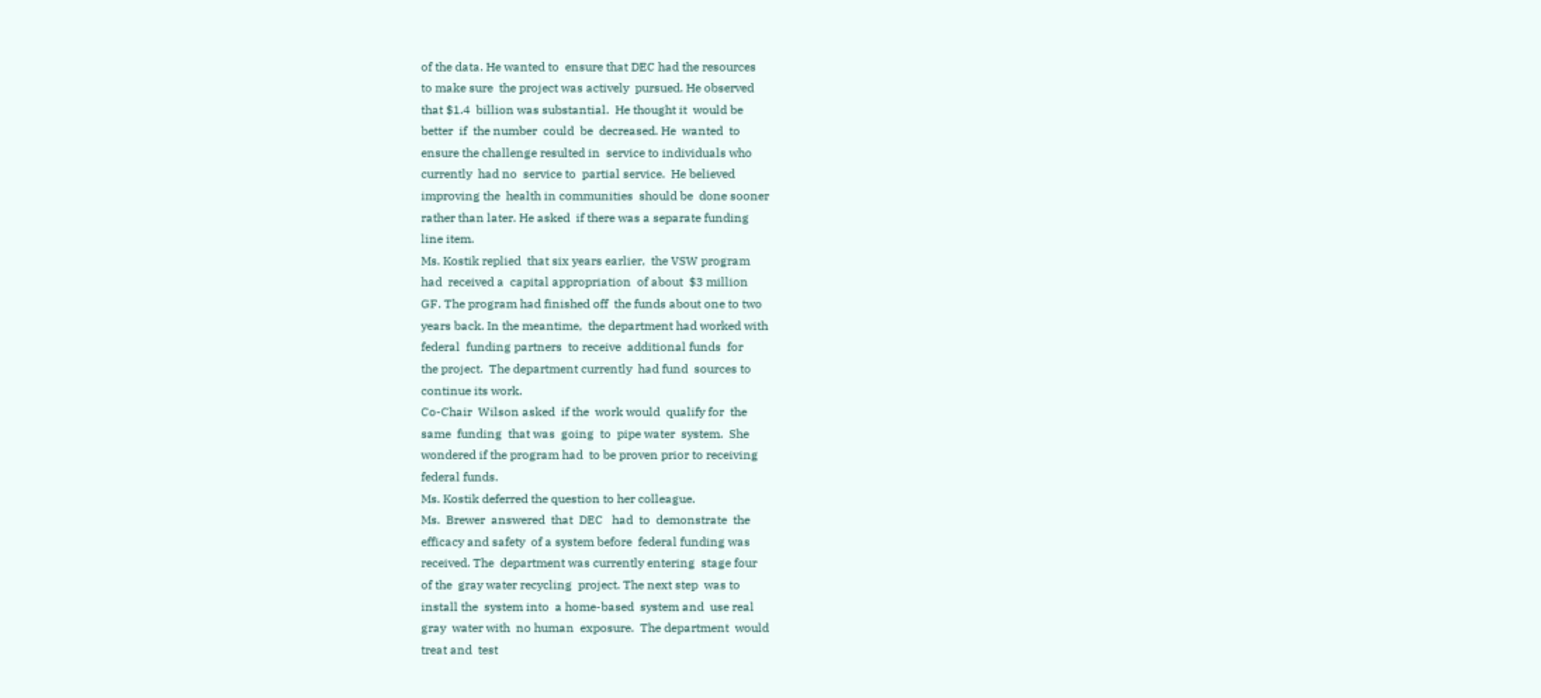of the data. He wanted to  ensure that DEC had the resources
to make sure  the project was actively  pursued. He observed
that $1.4  billion was substantial.  He thought it  would be
better  if  the number  could  be  decreased. He  wanted  to
ensure the challenge resulted in  service to individuals who
currently  had no  service to  partial service.  He believed
improving the  health in communities  should be  done sooner
rather than later. He asked  if there was a separate funding
line item.
Ms. Kostik replied  that six years earlier,  the VSW program
had  received a  capital appropriation  of about  $3 million
GF. The program had finished off  the funds about one to two
years back. In the meantime,  the department had worked with
federal  funding partners  to receive  additional funds  for
the project.  The department currently  had fund  sources to
continue its work.
Co-Chair  Wilson asked  if the  work would  qualify for  the
same  funding  that was  going  to  pipe water  system.  She
wondered if the program had  to be proven prior to receiving
federal funds.
Ms. Kostik deferred the question to her colleague.
Ms.  Brewer  answered  that  DEC   had  to  demonstrate  the
efficacy and safety  of a system before  federal funding was
received. The  department was currently entering  stage four
of the  gray water recycling  project. The next step  was to
install the  system into  a home-based  system and  use real
gray  water with  no human  exposure.  The department  would
treat and  test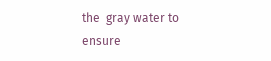the  gray water to  ensure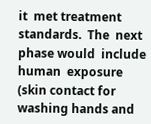it  met treatment
standards.  The  next  phase would  include  human  exposure
(skin contact for  washing hands and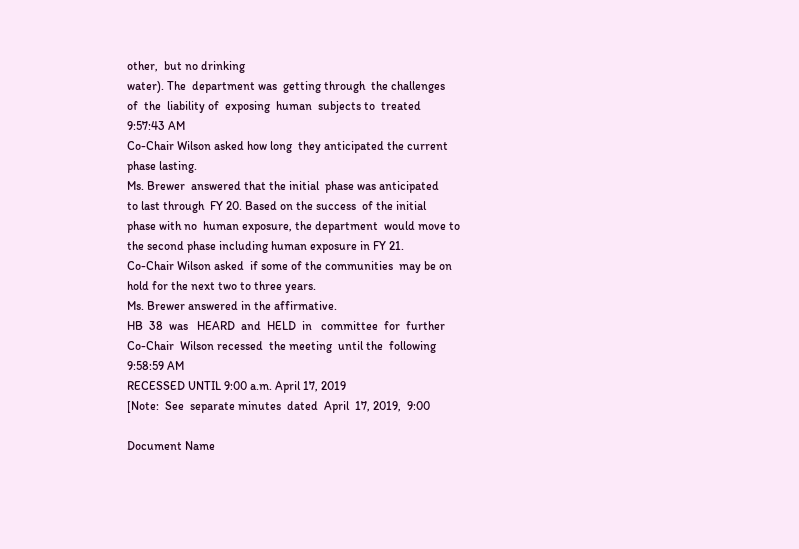other,  but no drinking
water). The  department was  getting through  the challenges
of  the  liability of  exposing  human  subjects to  treated
9:57:43 AM
Co-Chair Wilson asked how long  they anticipated the current
phase lasting.
Ms. Brewer  answered that the initial  phase was anticipated
to last through  FY 20. Based on the success  of the initial
phase with no  human exposure, the department  would move to
the second phase including human exposure in FY 21.
Co-Chair Wilson asked  if some of the communities  may be on
hold for the next two to three years.
Ms. Brewer answered in the affirmative.
HB  38  was   HEARD  and  HELD  in   committee  for  further
Co-Chair  Wilson recessed  the meeting  until the  following
9:58:59 AM
RECESSED UNTIL 9:00 a.m. April 17, 2019
[Note:  See  separate minutes  dated  April  17, 2019,  9:00

Document Name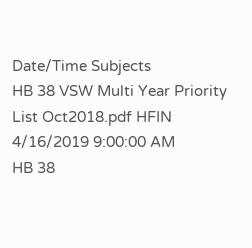Date/Time Subjects
HB 38 VSW Multi Year Priority List Oct2018.pdf HFIN 4/16/2019 9:00:00 AM
HB 38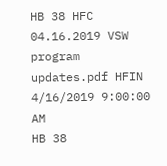HB 38 HFC 04.16.2019 VSW program updates.pdf HFIN 4/16/2019 9:00:00 AM
HB 38